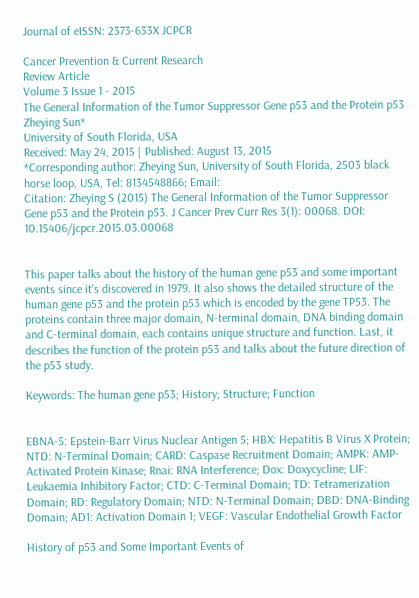Journal of eISSN: 2373-633X JCPCR

Cancer Prevention & Current Research
Review Article
Volume 3 Issue 1 - 2015
The General Information of the Tumor Suppressor Gene p53 and the Protein p53
Zheying Sun*
University of South Florida, USA
Received: May 24, 2015 | Published: August 13, 2015
*Corresponding author: Zheying Sun, University of South Florida, 2503 black horse loop, USA, Tel: 8134548866; Email:
Citation: Zheying S (2015) The General Information of the Tumor Suppressor Gene p53 and the Protein p53. J Cancer Prev Curr Res 3(1): 00068. DOI: 10.15406/jcpcr.2015.03.00068


This paper talks about the history of the human gene p53 and some important events since it's discovered in 1979. It also shows the detailed structure of the human gene p53 and the protein p53 which is encoded by the gene TP53. The proteins contain three major domain, N-terminal domain, DNA binding domain and C-terminal domain, each contains unique structure and function. Last, it describes the function of the protein p53 and talks about the future direction of the p53 study.

Keywords: The human gene p53; History; Structure; Function


EBNA-5: Epstein-Barr Virus Nuclear Antigen 5; HBX: Hepatitis B Virus X Protein; NTD: N-Terminal Domain; CARD: Caspase Recruitment Domain; AMPK: AMP-Activated Protein Kinase; Rnai: RNA Interference; Dox: Doxycycline; LIF: Leukaemia Inhibitory Factor; CTD: C-Terminal Domain; TD: Tetramerization Domain; RD: Regulatory Domain; NTD: N-Terminal Domain; DBD: DNA-Binding Domain; AD1: Activation Domain 1; VEGF: Vascular Endothelial Growth Factor

History of p53 and Some Important Events of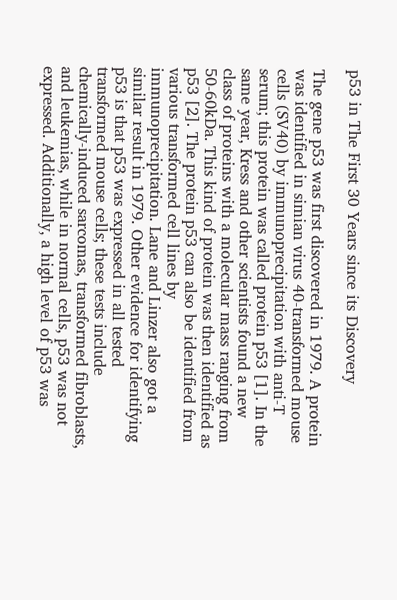p53 in The First 30 Years since its Discovery

The gene p53 was first discovered in 1979. A protein was identified in simian virus 40-transformed mouse cells (SV40) by immunoprecipitation with anti-T serum; this protein was called protein p53 [1]. In the same year, Kress and other scientists found a new class of proteins with a molecular mass ranging from 50-60kDa. This kind of protein was then identified as p53 [2]. The protein p53 can also be identified from various transformed cell lines by immunoprecipitation. Lane and Linzer also got a similar result in 1979. Other evidence for identifying p53 is that p53 was expressed in all tested transformed mouse cells; these tests include chemically-induced sarcomas, transformed fibroblasts, and leukemias, while in normal cells, p53 was not expressed. Additionally, a high level of p53 was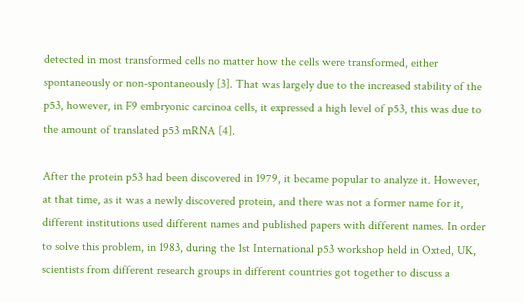detected in most transformed cells no matter how the cells were transformed, either spontaneously or non-spontaneously [3]. That was largely due to the increased stability of the p53, however, in F9 embryonic carcinoa cells, it expressed a high level of p53, this was due to the amount of translated p53 mRNA [4].

After the protein p53 had been discovered in 1979, it became popular to analyze it. However, at that time, as it was a newly discovered protein, and there was not a former name for it, different institutions used different names and published papers with different names. In order to solve this problem, in 1983, during the 1st International p53 workshop held in Oxted, UK, scientists from different research groups in different countries got together to discuss a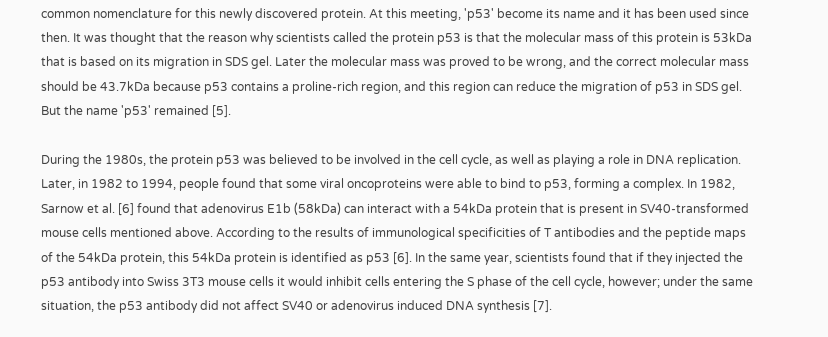common nomenclature for this newly discovered protein. At this meeting, 'p53' become its name and it has been used since then. It was thought that the reason why scientists called the protein p53 is that the molecular mass of this protein is 53kDa that is based on its migration in SDS gel. Later the molecular mass was proved to be wrong, and the correct molecular mass should be 43.7kDa because p53 contains a proline-rich region, and this region can reduce the migration of p53 in SDS gel. But the name 'p53' remained [5].

During the 1980s, the protein p53 was believed to be involved in the cell cycle, as well as playing a role in DNA replication. Later, in 1982 to 1994, people found that some viral oncoproteins were able to bind to p53, forming a complex. In 1982, Sarnow et al. [6] found that adenovirus E1b (58kDa) can interact with a 54kDa protein that is present in SV40-transformed mouse cells mentioned above. According to the results of immunological specificities of T antibodies and the peptide maps of the 54kDa protein, this 54kDa protein is identified as p53 [6]. In the same year, scientists found that if they injected the p53 antibody into Swiss 3T3 mouse cells it would inhibit cells entering the S phase of the cell cycle, however; under the same situation, the p53 antibody did not affect SV40 or adenovirus induced DNA synthesis [7].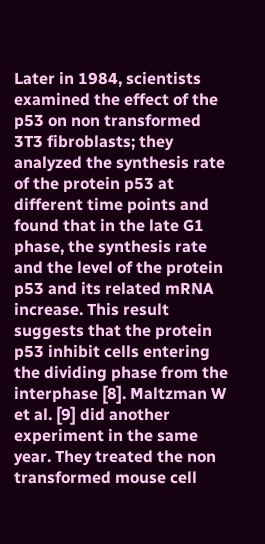Later in 1984, scientists examined the effect of the p53 on non transformed 3T3 fibroblasts; they analyzed the synthesis rate of the protein p53 at different time points and found that in the late G1 phase, the synthesis rate and the level of the protein p53 and its related mRNA increase. This result suggests that the protein p53 inhibit cells entering the dividing phase from the interphase [8]. Maltzman W et al. [9] did another experiment in the same year. They treated the non transformed mouse cell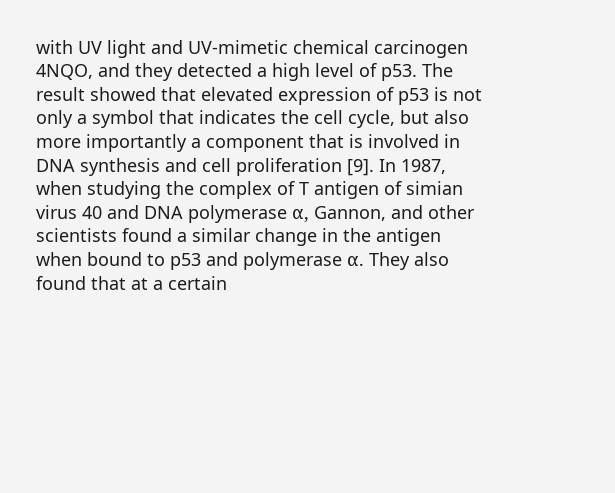with UV light and UV-mimetic chemical carcinogen 4NQO, and they detected a high level of p53. The result showed that elevated expression of p53 is not only a symbol that indicates the cell cycle, but also more importantly a component that is involved in DNA synthesis and cell proliferation [9]. In 1987, when studying the complex of T antigen of simian virus 40 and DNA polymerase α, Gannon, and other scientists found a similar change in the antigen when bound to p53 and polymerase α. They also found that at a certain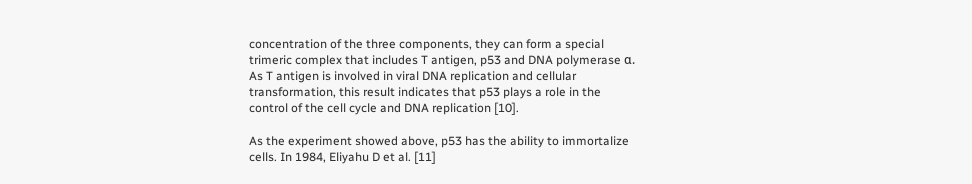concentration of the three components, they can form a special trimeric complex that includes T antigen, p53 and DNA polymerase α. As T antigen is involved in viral DNA replication and cellular transformation, this result indicates that p53 plays a role in the control of the cell cycle and DNA replication [10].

As the experiment showed above, p53 has the ability to immortalize cells. In 1984, Eliyahu D et al. [11]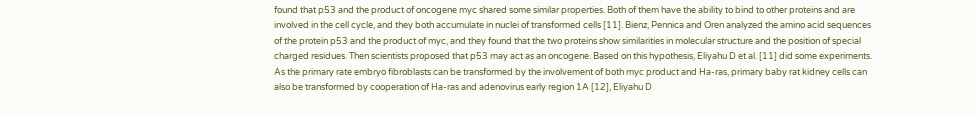found that p53 and the product of oncogene myc shared some similar properties. Both of them have the ability to bind to other proteins and are involved in the cell cycle, and they both accumulate in nuclei of transformed cells [11]. Bienz, Pennica and Oren analyzed the amino acid sequences of the protein p53 and the product of myc, and they found that the two proteins show similarities in molecular structure and the position of special charged residues. Then scientists proposed that p53 may act as an oncogene. Based on this hypothesis, Eliyahu D et al. [11] did some experiments. As the primary rate embryo fibroblasts can be transformed by the involvement of both myc product and Ha-ras, primary baby rat kidney cells can also be transformed by cooperation of Ha-ras and adenovirus early region 1A [12], Eliyahu D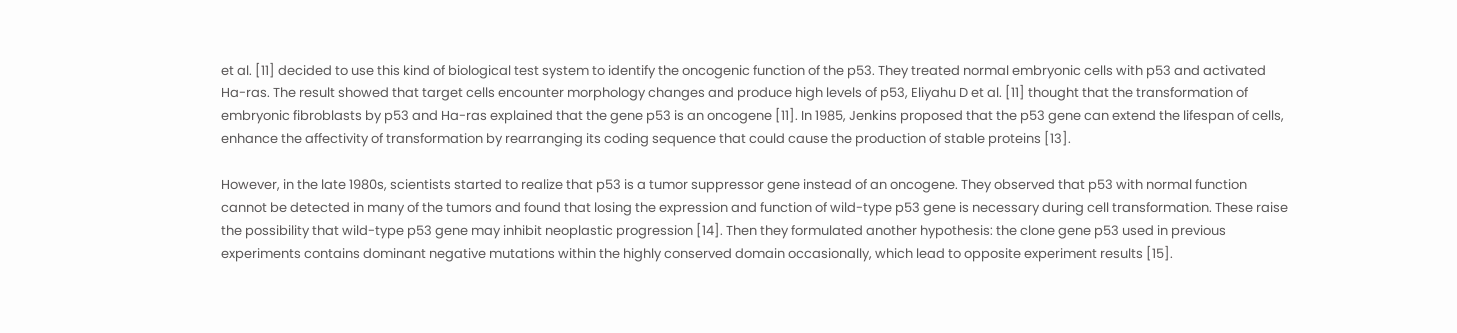et al. [11] decided to use this kind of biological test system to identify the oncogenic function of the p53. They treated normal embryonic cells with p53 and activated Ha-ras. The result showed that target cells encounter morphology changes and produce high levels of p53, Eliyahu D et al. [11] thought that the transformation of embryonic fibroblasts by p53 and Ha-ras explained that the gene p53 is an oncogene [11]. In 1985, Jenkins proposed that the p53 gene can extend the lifespan of cells, enhance the affectivity of transformation by rearranging its coding sequence that could cause the production of stable proteins [13].

However, in the late 1980s, scientists started to realize that p53 is a tumor suppressor gene instead of an oncogene. They observed that p53 with normal function cannot be detected in many of the tumors and found that losing the expression and function of wild-type p53 gene is necessary during cell transformation. These raise the possibility that wild-type p53 gene may inhibit neoplastic progression [14]. Then they formulated another hypothesis: the clone gene p53 used in previous experiments contains dominant negative mutations within the highly conserved domain occasionally, which lead to opposite experiment results [15].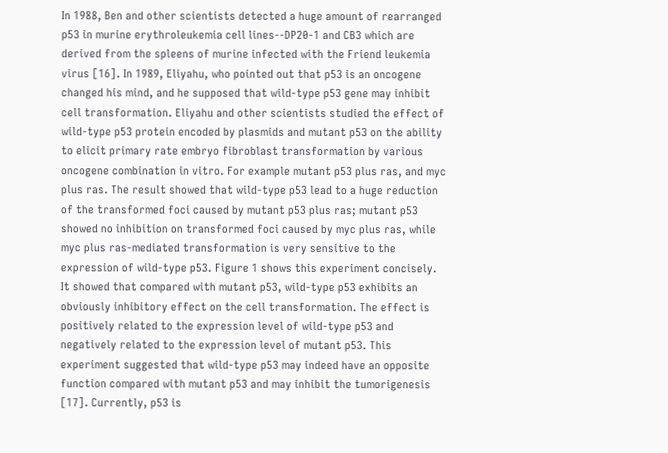In 1988, Ben and other scientists detected a huge amount of rearranged p53 in murine erythroleukemia cell lines--DP20-1 and CB3 which are derived from the spleens of murine infected with the Friend leukemia virus [16]. In 1989, Eliyahu, who pointed out that p53 is an oncogene changed his mind, and he supposed that wild-type p53 gene may inhibit cell transformation. Eliyahu and other scientists studied the effect of wild-type p53 protein encoded by plasmids and mutant p53 on the ability to elicit primary rate embryo fibroblast transformation by various oncogene combination in vitro. For example mutant p53 plus ras, and myc plus ras. The result showed that wild-type p53 lead to a huge reduction of the transformed foci caused by mutant p53 plus ras; mutant p53 showed no inhibition on transformed foci caused by myc plus ras, while myc plus ras-mediated transformation is very sensitive to the expression of wild-type p53. Figure 1 shows this experiment concisely. It showed that compared with mutant p53, wild-type p53 exhibits an obviously inhibitory effect on the cell transformation. The effect is positively related to the expression level of wild-type p53 and negatively related to the expression level of mutant p53. This experiment suggested that wild-type p53 may indeed have an opposite function compared with mutant p53 and may inhibit the tumorigenesis [17]. Currently, p53 is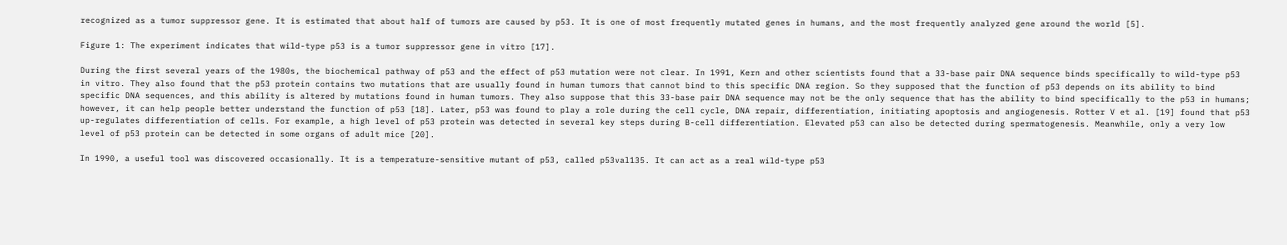recognized as a tumor suppressor gene. It is estimated that about half of tumors are caused by p53. It is one of most frequently mutated genes in humans, and the most frequently analyzed gene around the world [5].

Figure 1: The experiment indicates that wild-type p53 is a tumor suppressor gene in vitro [17].

During the first several years of the 1980s, the biochemical pathway of p53 and the effect of p53 mutation were not clear. In 1991, Kern and other scientists found that a 33-base pair DNA sequence binds specifically to wild-type p53 in vitro. They also found that the p53 protein contains two mutations that are usually found in human tumors that cannot bind to this specific DNA region. So they supposed that the function of p53 depends on its ability to bind specific DNA sequences, and this ability is altered by mutations found in human tumors. They also suppose that this 33-base pair DNA sequence may not be the only sequence that has the ability to bind specifically to the p53 in humans; however, it can help people better understand the function of p53 [18]. Later, p53 was found to play a role during the cell cycle, DNA repair, differentiation, initiating apoptosis and angiogenesis. Rotter V et al. [19] found that p53 up-regulates differentiation of cells. For example, a high level of p53 protein was detected in several key steps during B-cell differentiation. Elevated p53 can also be detected during spermatogenesis. Meanwhile, only a very low level of p53 protein can be detected in some organs of adult mice [20].

In 1990, a useful tool was discovered occasionally. It is a temperature-sensitive mutant of p53, called p53val135. It can act as a real wild-type p53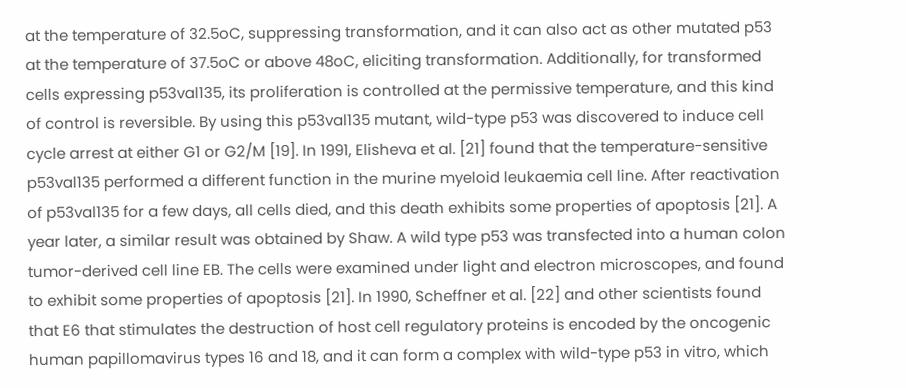at the temperature of 32.5oC, suppressing transformation, and it can also act as other mutated p53 at the temperature of 37.5oC or above 48oC, eliciting transformation. Additionally, for transformed cells expressing p53val135, its proliferation is controlled at the permissive temperature, and this kind of control is reversible. By using this p53val135 mutant, wild-type p53 was discovered to induce cell cycle arrest at either G1 or G2/M [19]. In 1991, Elisheva et al. [21] found that the temperature-sensitive p53val135 performed a different function in the murine myeloid leukaemia cell line. After reactivation of p53val135 for a few days, all cells died, and this death exhibits some properties of apoptosis [21]. A year later, a similar result was obtained by Shaw. A wild type p53 was transfected into a human colon tumor-derived cell line EB. The cells were examined under light and electron microscopes, and found to exhibit some properties of apoptosis [21]. In 1990, Scheffner et al. [22] and other scientists found that E6 that stimulates the destruction of host cell regulatory proteins is encoded by the oncogenic human papillomavirus types 16 and 18, and it can form a complex with wild-type p53 in vitro, which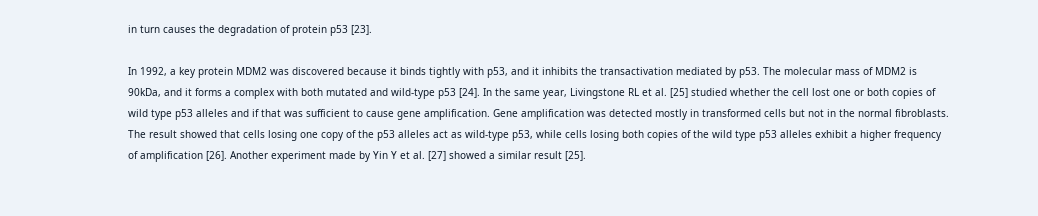in turn causes the degradation of protein p53 [23].

In 1992, a key protein MDM2 was discovered because it binds tightly with p53, and it inhibits the transactivation mediated by p53. The molecular mass of MDM2 is 90kDa, and it forms a complex with both mutated and wild-type p53 [24]. In the same year, Livingstone RL et al. [25] studied whether the cell lost one or both copies of wild type p53 alleles and if that was sufficient to cause gene amplification. Gene amplification was detected mostly in transformed cells but not in the normal fibroblasts. The result showed that cells losing one copy of the p53 alleles act as wild-type p53, while cells losing both copies of the wild type p53 alleles exhibit a higher frequency of amplification [26]. Another experiment made by Yin Y et al. [27] showed a similar result [25].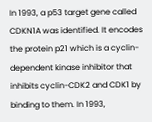In 1993, a p53 target gene called CDKN1A was identified. It encodes the protein p21 which is a cyclin-dependent kinase inhibitor that inhibits cyclin-CDK2 and CDK1 by binding to them. In 1993,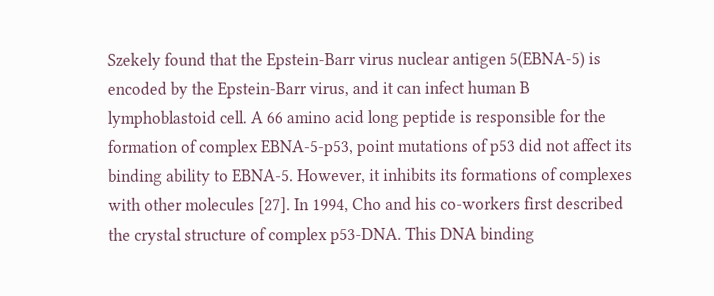Szekely found that the Epstein-Barr virus nuclear antigen 5(EBNA-5) is encoded by the Epstein-Barr virus, and it can infect human B lymphoblastoid cell. A 66 amino acid long peptide is responsible for the formation of complex EBNA-5-p53, point mutations of p53 did not affect its binding ability to EBNA-5. However, it inhibits its formations of complexes with other molecules [27]. In 1994, Cho and his co-workers first described the crystal structure of complex p53-DNA. This DNA binding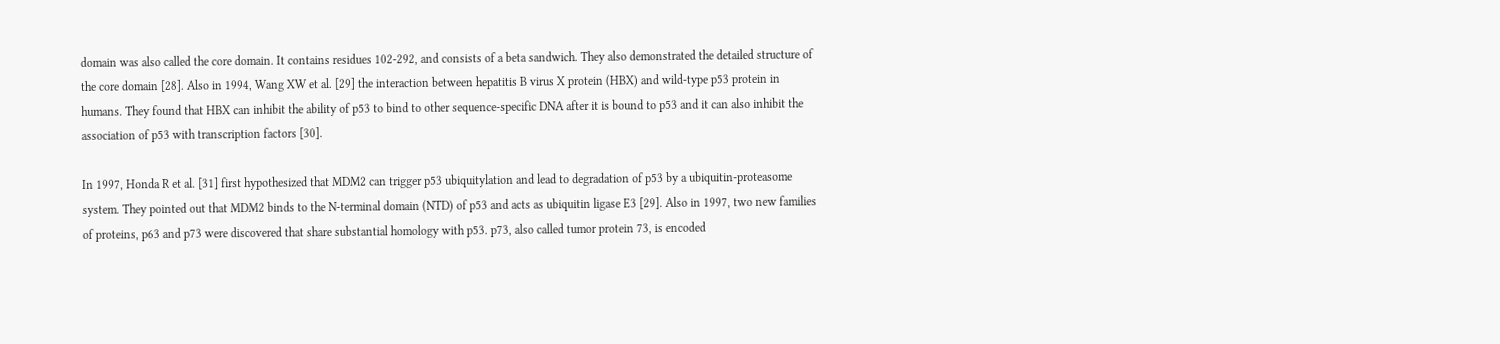domain was also called the core domain. It contains residues 102-292, and consists of a beta sandwich. They also demonstrated the detailed structure of the core domain [28]. Also in 1994, Wang XW et al. [29] the interaction between hepatitis B virus X protein (HBX) and wild-type p53 protein in humans. They found that HBX can inhibit the ability of p53 to bind to other sequence-specific DNA after it is bound to p53 and it can also inhibit the association of p53 with transcription factors [30].

In 1997, Honda R et al. [31] first hypothesized that MDM2 can trigger p53 ubiquitylation and lead to degradation of p53 by a ubiquitin-proteasome system. They pointed out that MDM2 binds to the N-terminal domain (NTD) of p53 and acts as ubiquitin ligase E3 [29]. Also in 1997, two new families of proteins, p63 and p73 were discovered that share substantial homology with p53. p73, also called tumor protein 73, is encoded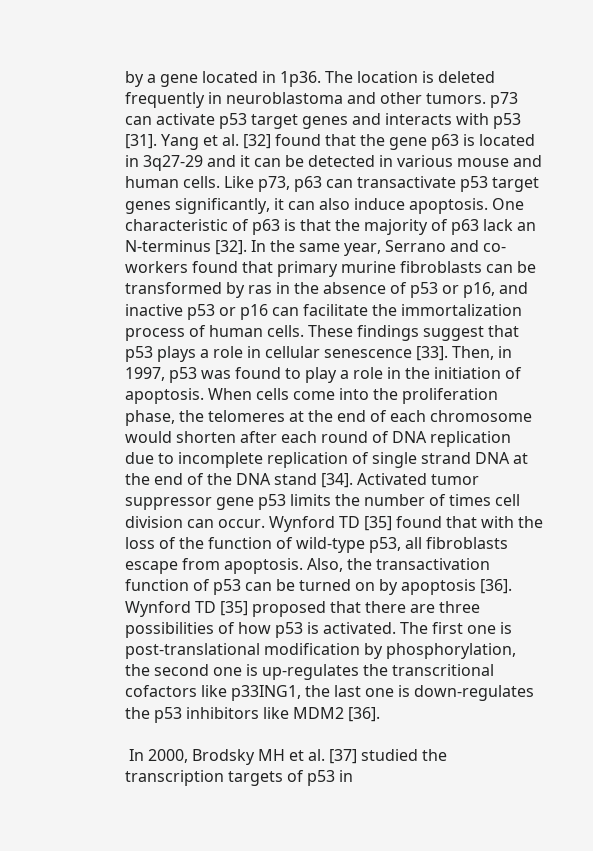by a gene located in 1p36. The location is deleted frequently in neuroblastoma and other tumors. p73 can activate p53 target genes and interacts with p53 [31]. Yang et al. [32] found that the gene p63 is located in 3q27-29 and it can be detected in various mouse and human cells. Like p73, p63 can transactivate p53 target genes significantly, it can also induce apoptosis. One characteristic of p63 is that the majority of p63 lack an N-terminus [32]. In the same year, Serrano and co-workers found that primary murine fibroblasts can be transformed by ras in the absence of p53 or p16, and inactive p53 or p16 can facilitate the immortalization process of human cells. These findings suggest that p53 plays a role in cellular senescence [33]. Then, in 1997, p53 was found to play a role in the initiation of apoptosis. When cells come into the proliferation phase, the telomeres at the end of each chromosome would shorten after each round of DNA replication due to incomplete replication of single strand DNA at the end of the DNA stand [34]. Activated tumor suppressor gene p53 limits the number of times cell division can occur. Wynford TD [35] found that with the loss of the function of wild-type p53, all fibroblasts escape from apoptosis. Also, the transactivation function of p53 can be turned on by apoptosis [36]. Wynford TD [35] proposed that there are three possibilities of how p53 is activated. The first one is post-translational modification by phosphorylation, the second one is up-regulates the transcritional cofactors like p33ING1, the last one is down-regulates the p53 inhibitors like MDM2 [36].

 In 2000, Brodsky MH et al. [37] studied the transcription targets of p53 in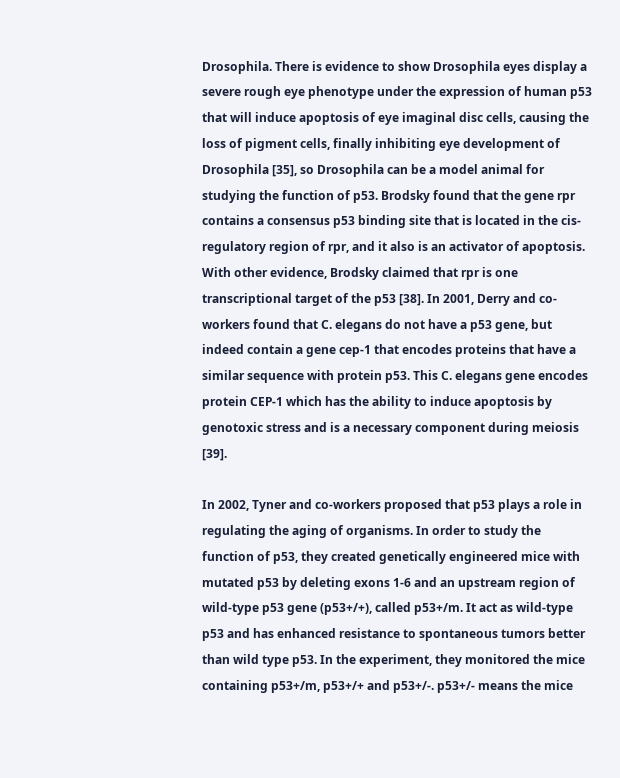Drosophila. There is evidence to show Drosophila eyes display a severe rough eye phenotype under the expression of human p53 that will induce apoptosis of eye imaginal disc cells, causing the loss of pigment cells, finally inhibiting eye development of Drosophila [35], so Drosophila can be a model animal for studying the function of p53. Brodsky found that the gene rpr contains a consensus p53 binding site that is located in the cis-regulatory region of rpr, and it also is an activator of apoptosis. With other evidence, Brodsky claimed that rpr is one transcriptional target of the p53 [38]. In 2001, Derry and co-workers found that C. elegans do not have a p53 gene, but indeed contain a gene cep-1 that encodes proteins that have a similar sequence with protein p53. This C. elegans gene encodes protein CEP-1 which has the ability to induce apoptosis by genotoxic stress and is a necessary component during meiosis [39].

In 2002, Tyner and co-workers proposed that p53 plays a role in regulating the aging of organisms. In order to study the function of p53, they created genetically engineered mice with mutated p53 by deleting exons 1-6 and an upstream region of wild-type p53 gene (p53+/+), called p53+/m. It act as wild-type p53 and has enhanced resistance to spontaneous tumors better than wild type p53. In the experiment, they monitored the mice containing p53+/m, p53+/+ and p53+/-. p53+/- means the mice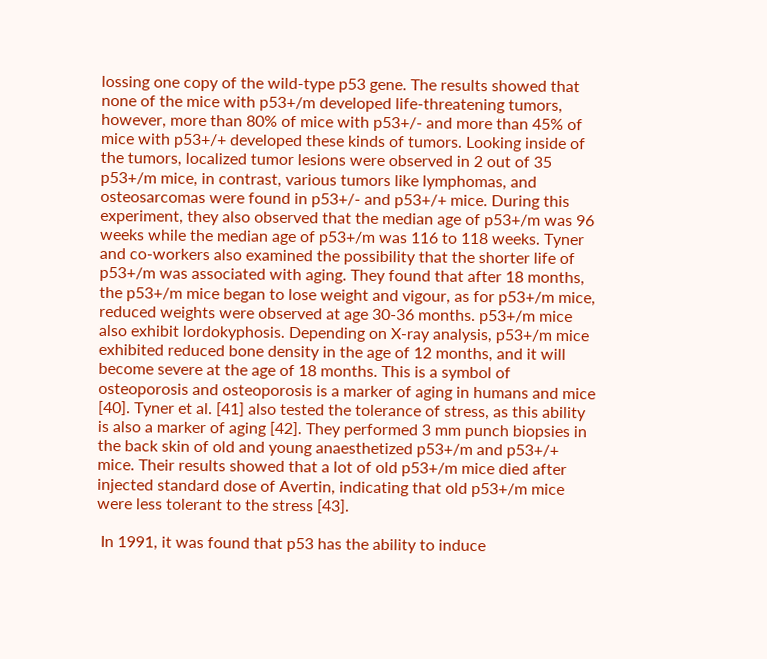lossing one copy of the wild-type p53 gene. The results showed that none of the mice with p53+/m developed life-threatening tumors, however, more than 80% of mice with p53+/- and more than 45% of mice with p53+/+ developed these kinds of tumors. Looking inside of the tumors, localized tumor lesions were observed in 2 out of 35 p53+/m mice, in contrast, various tumors like lymphomas, and osteosarcomas were found in p53+/- and p53+/+ mice. During this experiment, they also observed that the median age of p53+/m was 96 weeks while the median age of p53+/m was 116 to 118 weeks. Tyner and co-workers also examined the possibility that the shorter life of p53+/m was associated with aging. They found that after 18 months, the p53+/m mice began to lose weight and vigour, as for p53+/m mice, reduced weights were observed at age 30-36 months. p53+/m mice also exhibit lordokyphosis. Depending on X-ray analysis, p53+/m mice exhibited reduced bone density in the age of 12 months, and it will become severe at the age of 18 months. This is a symbol of osteoporosis and osteoporosis is a marker of aging in humans and mice [40]. Tyner et al. [41] also tested the tolerance of stress, as this ability is also a marker of aging [42]. They performed 3 mm punch biopsies in the back skin of old and young anaesthetized p53+/m and p53+/+ mice. Their results showed that a lot of old p53+/m mice died after injected standard dose of Avertin, indicating that old p53+/m mice were less tolerant to the stress [43].

 In 1991, it was found that p53 has the ability to induce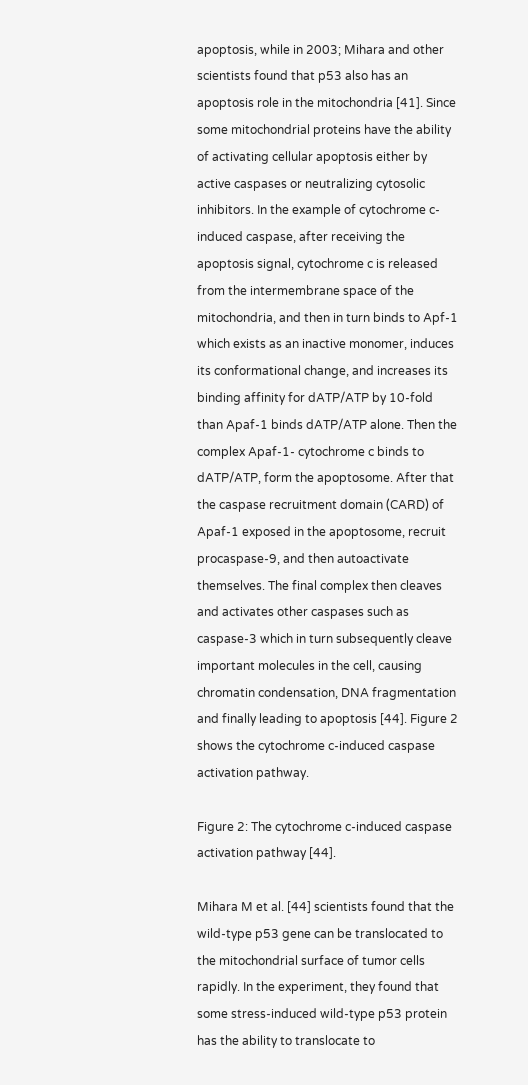apoptosis, while in 2003; Mihara and other scientists found that p53 also has an apoptosis role in the mitochondria [41]. Since some mitochondrial proteins have the ability of activating cellular apoptosis either by active caspases or neutralizing cytosolic inhibitors. In the example of cytochrome c-induced caspase, after receiving the apoptosis signal, cytochrome c is released from the intermembrane space of the mitochondria, and then in turn binds to Apf-1 which exists as an inactive monomer, induces its conformational change, and increases its binding affinity for dATP/ATP by 10-fold than Apaf-1 binds dATP/ATP alone. Then the complex Apaf-1- cytochrome c binds to dATP/ATP, form the apoptosome. After that the caspase recruitment domain (CARD) of Apaf-1 exposed in the apoptosome, recruit procaspase-9, and then autoactivate themselves. The final complex then cleaves and activates other caspases such as caspase-3 which in turn subsequently cleave important molecules in the cell, causing chromatin condensation, DNA fragmentation and finally leading to apoptosis [44]. Figure 2 shows the cytochrome c-induced caspase activation pathway.

Figure 2: The cytochrome c-induced caspase activation pathway [44].

Mihara M et al. [44] scientists found that the wild-type p53 gene can be translocated to the mitochondrial surface of tumor cells rapidly. In the experiment, they found that some stress-induced wild-type p53 protein has the ability to translocate to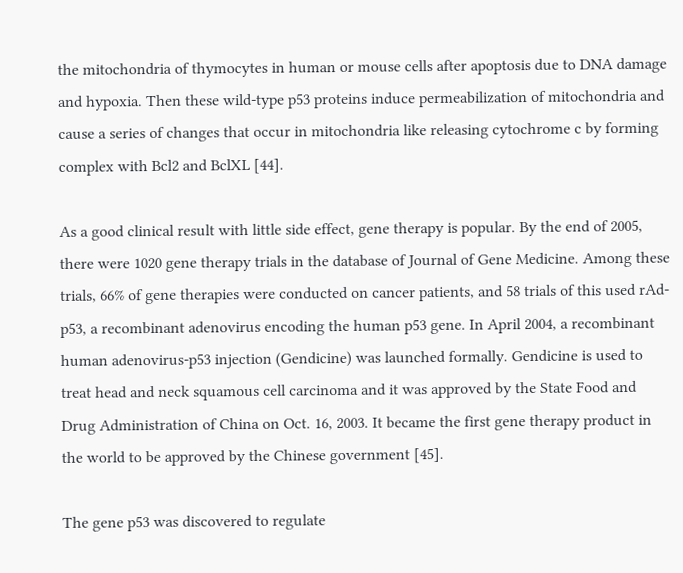the mitochondria of thymocytes in human or mouse cells after apoptosis due to DNA damage and hypoxia. Then these wild-type p53 proteins induce permeabilization of mitochondria and cause a series of changes that occur in mitochondria like releasing cytochrome c by forming complex with Bcl2 and BclXL [44].

As a good clinical result with little side effect, gene therapy is popular. By the end of 2005, there were 1020 gene therapy trials in the database of Journal of Gene Medicine. Among these trials, 66% of gene therapies were conducted on cancer patients, and 58 trials of this used rAd-p53, a recombinant adenovirus encoding the human p53 gene. In April 2004, a recombinant human adenovirus-p53 injection (Gendicine) was launched formally. Gendicine is used to treat head and neck squamous cell carcinoma and it was approved by the State Food and Drug Administration of China on Oct. 16, 2003. It became the first gene therapy product in the world to be approved by the Chinese government [45].

The gene p53 was discovered to regulate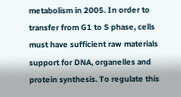metabolism in 2005. In order to transfer from G1 to S phase, cells must have sufficient raw materials support for DNA, organelles and protein synthesis. To regulate this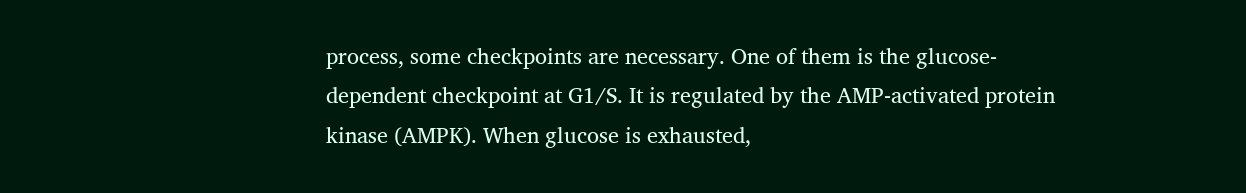process, some checkpoints are necessary. One of them is the glucose-dependent checkpoint at G1/S. It is regulated by the AMP-activated protein kinase (AMPK). When glucose is exhausted,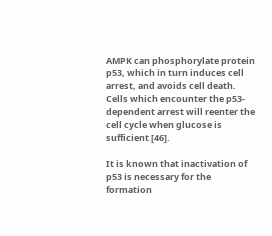AMPK can phosphorylate protein p53, which in turn induces cell arrest, and avoids cell death. Cells which encounter the p53-dependent arrest will reenter the cell cycle when glucose is sufficient [46].

It is known that inactivation of p53 is necessary for the formation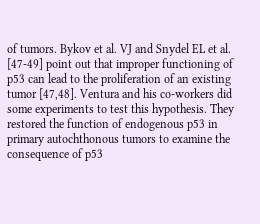of tumors. Bykov et al. VJ and Snydel EL et al. [47-49] point out that improper functioning of p53 can lead to the proliferation of an existing tumor [47,48]. Ventura and his co-workers did some experiments to test this hypothesis. They restored the function of endogenous p53 in primary autochthonous tumors to examine the consequence of p53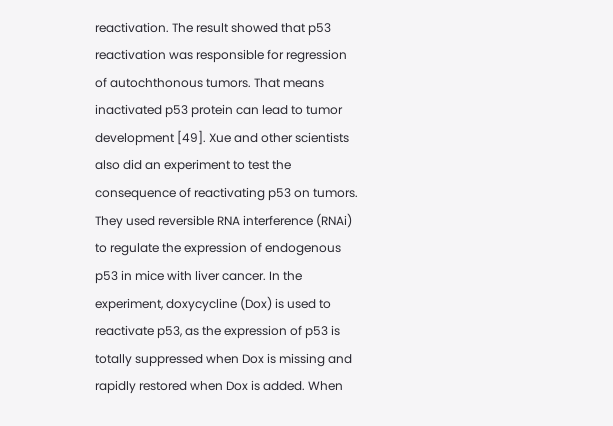reactivation. The result showed that p53 reactivation was responsible for regression of autochthonous tumors. That means inactivated p53 protein can lead to tumor development [49]. Xue and other scientists also did an experiment to test the consequence of reactivating p53 on tumors. They used reversible RNA interference (RNAi) to regulate the expression of endogenous p53 in mice with liver cancer. In the experiment, doxycycline (Dox) is used to reactivate p53, as the expression of p53 is totally suppressed when Dox is missing and rapidly restored when Dox is added. When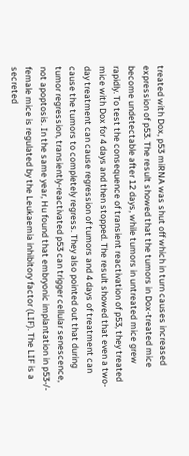treated with Dox, p53 miRNA was shut off which in turn causes increased expression of p53. The result showed that the tumors in Dox-treated mice become undetectable after 12 days, while tumors in untreated mice grew rapidly. To test the consequence of transient reactivation of p53, they treated mice with Dox for 4 days and then stopped. The result showed that even a two-day treatment can cause regression of tumors and 4 days of treatment can cause the tumors to completely regress. They also pointed out that during tumor regression, transiently-reactivated p53 can trigger cellular senescence, not apoptosis. In the same year, Hu found that embryonic implantation in p53-/- female mice is regulated by the Leukaemia inhibitory factor (LIF). The LIF is a secreted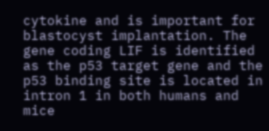cytokine and is important for blastocyst implantation. The gene coding LIF is identified as the p53 target gene and the p53 binding site is located in intron 1 in both humans and mice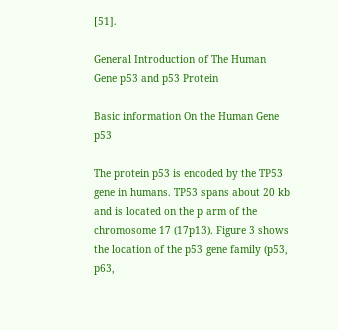[51].

General Introduction of The Human Gene p53 and p53 Protein

Basic information On the Human Gene p53

The protein p53 is encoded by the TP53 gene in humans. TP53 spans about 20 kb and is located on the p arm of the chromosome 17 (17p13). Figure 3 shows the location of the p53 gene family (p53, p63,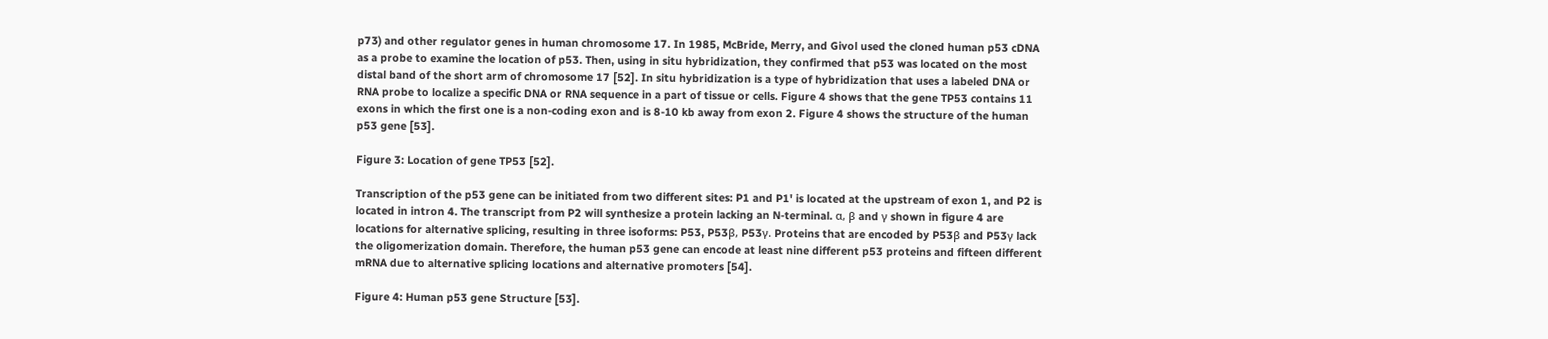p73) and other regulator genes in human chromosome 17. In 1985, McBride, Merry, and Givol used the cloned human p53 cDNA as a probe to examine the location of p53. Then, using in situ hybridization, they confirmed that p53 was located on the most distal band of the short arm of chromosome 17 [52]. In situ hybridization is a type of hybridization that uses a labeled DNA or RNA probe to localize a specific DNA or RNA sequence in a part of tissue or cells. Figure 4 shows that the gene TP53 contains 11 exons in which the first one is a non-coding exon and is 8-10 kb away from exon 2. Figure 4 shows the structure of the human p53 gene [53].

Figure 3: Location of gene TP53 [52].

Transcription of the p53 gene can be initiated from two different sites: P1 and P1' is located at the upstream of exon 1, and P2 is located in intron 4. The transcript from P2 will synthesize a protein lacking an N-terminal. α, β and γ shown in figure 4 are locations for alternative splicing, resulting in three isoforms: P53, P53β, P53γ. Proteins that are encoded by P53β and P53γ lack the oligomerization domain. Therefore, the human p53 gene can encode at least nine different p53 proteins and fifteen different mRNA due to alternative splicing locations and alternative promoters [54].

Figure 4: Human p53 gene Structure [53].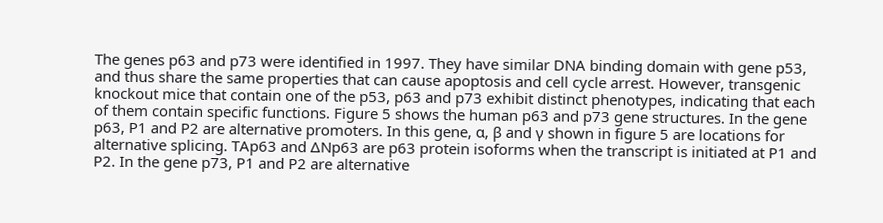The genes p63 and p73 were identified in 1997. They have similar DNA binding domain with gene p53, and thus share the same properties that can cause apoptosis and cell cycle arrest. However, transgenic knockout mice that contain one of the p53, p63 and p73 exhibit distinct phenotypes, indicating that each of them contain specific functions. Figure 5 shows the human p63 and p73 gene structures. In the gene p63, P1 and P2 are alternative promoters. In this gene, α, β and γ shown in figure 5 are locations for alternative splicing. TAp63 and ΔNp63 are p63 protein isoforms when the transcript is initiated at P1 and P2. In the gene p73, P1 and P2 are alternative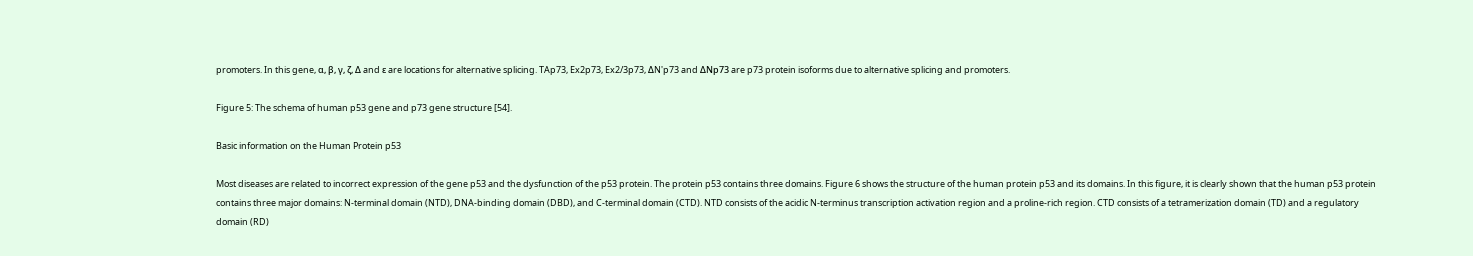promoters. In this gene, α, β, γ, ζ, Δ and ε are locations for alternative splicing. TAp73, Ex2p73, Ex2/3p73, ΔN'p73 and ΔNp73 are p73 protein isoforms due to alternative splicing and promoters.

Figure 5: The schema of human p53 gene and p73 gene structure [54].

Basic information on the Human Protein p53

Most diseases are related to incorrect expression of the gene p53 and the dysfunction of the p53 protein. The protein p53 contains three domains. Figure 6 shows the structure of the human protein p53 and its domains. In this figure, it is clearly shown that the human p53 protein contains three major domains: N-terminal domain (NTD), DNA-binding domain (DBD), and C-terminal domain (CTD). NTD consists of the acidic N-terminus transcription activation region and a proline-rich region. CTD consists of a tetramerization domain (TD) and a regulatory domain (RD)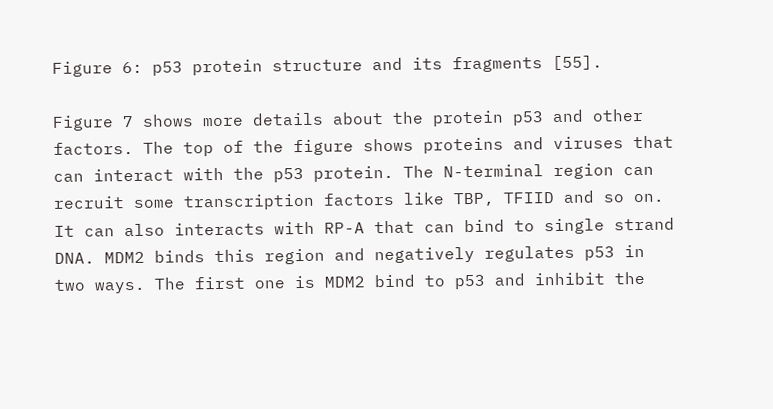Figure 6: p53 protein structure and its fragments [55].

Figure 7 shows more details about the protein p53 and other factors. The top of the figure shows proteins and viruses that can interact with the p53 protein. The N-terminal region can recruit some transcription factors like TBP, TFIID and so on. It can also interacts with RP-A that can bind to single strand DNA. MDM2 binds this region and negatively regulates p53 in two ways. The first one is MDM2 bind to p53 and inhibit the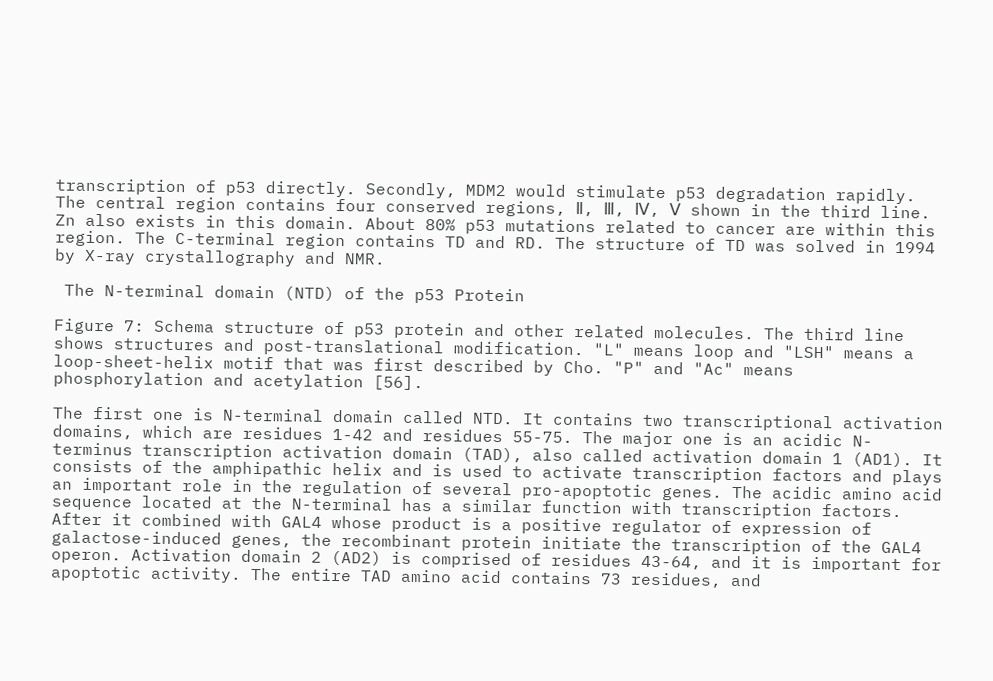transcription of p53 directly. Secondly, MDM2 would stimulate p53 degradation rapidly. The central region contains four conserved regions, Ⅱ, Ⅲ, Ⅳ, Ⅴ shown in the third line. Zn also exists in this domain. About 80% p53 mutations related to cancer are within this region. The C-terminal region contains TD and RD. The structure of TD was solved in 1994 by X-ray crystallography and NMR.

 The N-terminal domain (NTD) of the p53 Protein

Figure 7: Schema structure of p53 protein and other related molecules. The third line shows structures and post-translational modification. "L" means loop and "LSH" means a loop-sheet-helix motif that was first described by Cho. "P" and "Ac" means phosphorylation and acetylation [56].

The first one is N-terminal domain called NTD. It contains two transcriptional activation domains, which are residues 1-42 and residues 55-75. The major one is an acidic N-terminus transcription activation domain (TAD), also called activation domain 1 (AD1). It consists of the amphipathic helix and is used to activate transcription factors and plays an important role in the regulation of several pro-apoptotic genes. The acidic amino acid sequence located at the N-terminal has a similar function with transcription factors. After it combined with GAL4 whose product is a positive regulator of expression of galactose-induced genes, the recombinant protein initiate the transcription of the GAL4 operon. Activation domain 2 (AD2) is comprised of residues 43-64, and it is important for apoptotic activity. The entire TAD amino acid contains 73 residues, and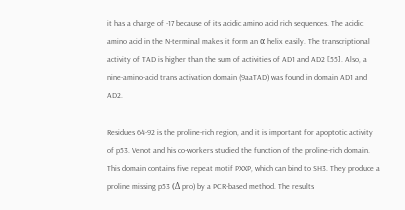it has a charge of -17 because of its acidic amino acid rich sequences. The acidic amino acid in the N-terminal makes it form an α helix easily. The transcriptional activity of TAD is higher than the sum of activities of AD1 and AD2 [55]. Also, a nine-amino-acid trans activation domain (9aaTAD) was found in domain AD1 and AD2.

Residues 64-92 is the proline-rich region, and it is important for apoptotic activity of p53. Venot and his co-workers studied the function of the proline-rich domain. This domain contains five repeat motif PXXP, which can bind to SH3. They produce a proline missing p53 (Δ pro) by a PCR-based method. The results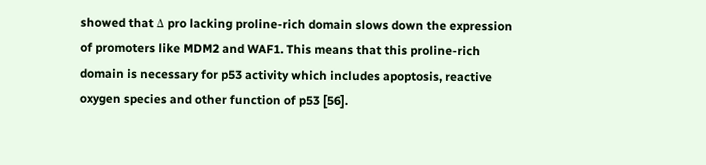showed that Δ pro lacking proline-rich domain slows down the expression of promoters like MDM2 and WAF1. This means that this proline-rich domain is necessary for p53 activity which includes apoptosis, reactive oxygen species and other function of p53 [56].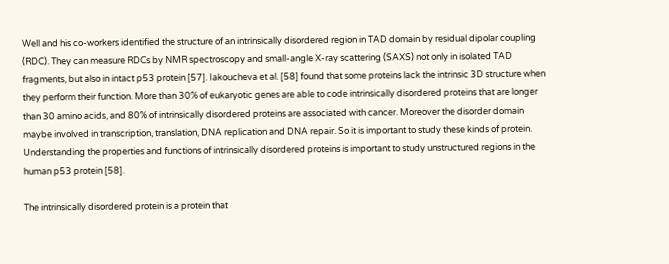Well and his co-workers identified the structure of an intrinsically disordered region in TAD domain by residual dipolar coupling (RDC). They can measure RDCs by NMR spectroscopy and small-angle X-ray scattering (SAXS) not only in isolated TAD fragments, but also in intact p53 protein [57]. Iakoucheva et al. [58] found that some proteins lack the intrinsic 3D structure when they perform their function. More than 30% of eukaryotic genes are able to code intrinsically disordered proteins that are longer than 30 amino acids, and 80% of intrinsically disordered proteins are associated with cancer. Moreover the disorder domain maybe involved in transcription, translation, DNA replication and DNA repair. So it is important to study these kinds of protein. Understanding the properties and functions of intrinsically disordered proteins is important to study unstructured regions in the human p53 protein [58].

The intrinsically disordered protein is a protein that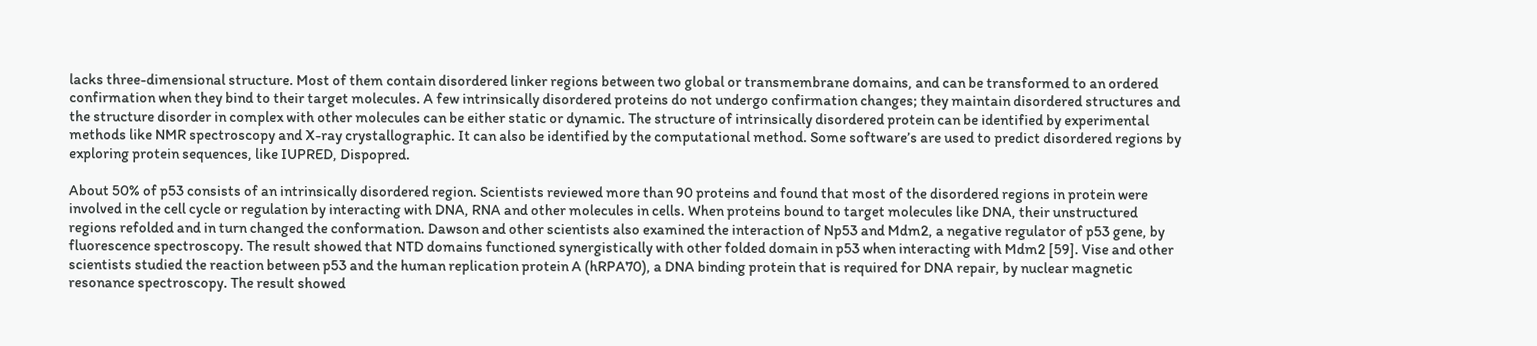lacks three-dimensional structure. Most of them contain disordered linker regions between two global or transmembrane domains, and can be transformed to an ordered confirmation when they bind to their target molecules. A few intrinsically disordered proteins do not undergo confirmation changes; they maintain disordered structures and the structure disorder in complex with other molecules can be either static or dynamic. The structure of intrinsically disordered protein can be identified by experimental methods like NMR spectroscopy and X-ray crystallographic. It can also be identified by the computational method. Some software’s are used to predict disordered regions by exploring protein sequences, like IUPRED, Dispopred.

About 50% of p53 consists of an intrinsically disordered region. Scientists reviewed more than 90 proteins and found that most of the disordered regions in protein were involved in the cell cycle or regulation by interacting with DNA, RNA and other molecules in cells. When proteins bound to target molecules like DNA, their unstructured regions refolded and in turn changed the conformation. Dawson and other scientists also examined the interaction of Np53 and Mdm2, a negative regulator of p53 gene, by fluorescence spectroscopy. The result showed that NTD domains functioned synergistically with other folded domain in p53 when interacting with Mdm2 [59]. Vise and other scientists studied the reaction between p53 and the human replication protein A (hRPA70), a DNA binding protein that is required for DNA repair, by nuclear magnetic resonance spectroscopy. The result showed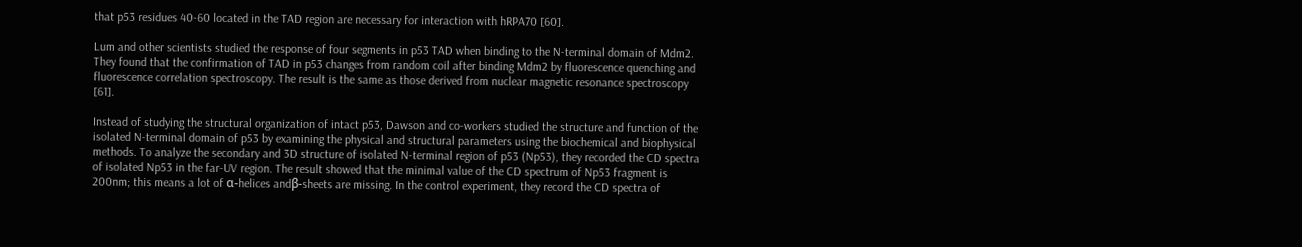that p53 residues 40-60 located in the TAD region are necessary for interaction with hRPA70 [60].

Lum and other scientists studied the response of four segments in p53 TAD when binding to the N-terminal domain of Mdm2. They found that the confirmation of TAD in p53 changes from random coil after binding Mdm2 by fluorescence quenching and fluorescence correlation spectroscopy. The result is the same as those derived from nuclear magnetic resonance spectroscopy [61].

Instead of studying the structural organization of intact p53, Dawson and co-workers studied the structure and function of the isolated N-terminal domain of p53 by examining the physical and structural parameters using the biochemical and biophysical methods. To analyze the secondary and 3D structure of isolated N-terminal region of p53 (Np53), they recorded the CD spectra of isolated Np53 in the far-UV region. The result showed that the minimal value of the CD spectrum of Np53 fragment is 200nm; this means a lot of α-helices andβ-sheets are missing. In the control experiment, they record the CD spectra of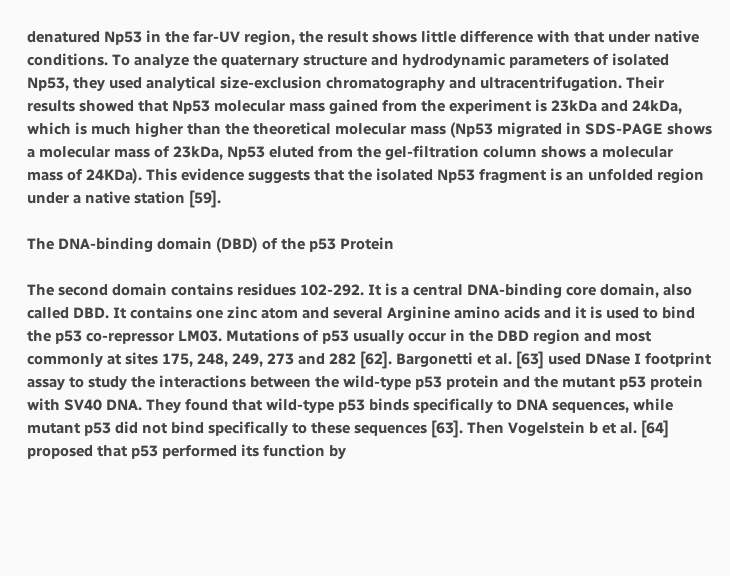denatured Np53 in the far-UV region, the result shows little difference with that under native conditions. To analyze the quaternary structure and hydrodynamic parameters of isolated Np53, they used analytical size-exclusion chromatography and ultracentrifugation. Their results showed that Np53 molecular mass gained from the experiment is 23kDa and 24kDa, which is much higher than the theoretical molecular mass (Np53 migrated in SDS-PAGE shows a molecular mass of 23kDa, Np53 eluted from the gel-filtration column shows a molecular mass of 24KDa). This evidence suggests that the isolated Np53 fragment is an unfolded region under a native station [59].

The DNA-binding domain (DBD) of the p53 Protein

The second domain contains residues 102-292. It is a central DNA-binding core domain, also called DBD. It contains one zinc atom and several Arginine amino acids and it is used to bind the p53 co-repressor LM03. Mutations of p53 usually occur in the DBD region and most commonly at sites 175, 248, 249, 273 and 282 [62]. Bargonetti et al. [63] used DNase I footprint assay to study the interactions between the wild-type p53 protein and the mutant p53 protein with SV40 DNA. They found that wild-type p53 binds specifically to DNA sequences, while mutant p53 did not bind specifically to these sequences [63]. Then Vogelstein b et al. [64] proposed that p53 performed its function by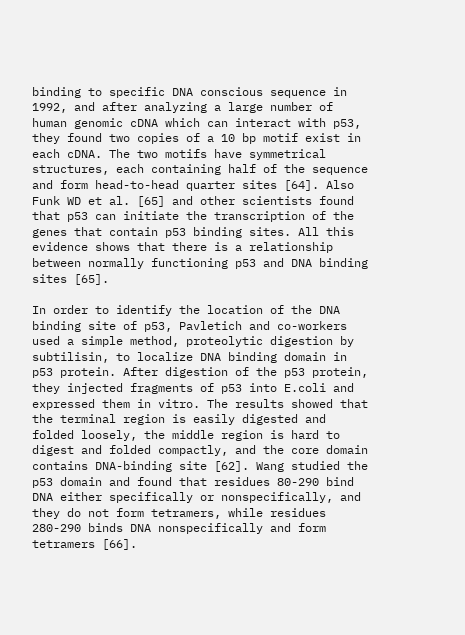binding to specific DNA conscious sequence in 1992, and after analyzing a large number of human genomic cDNA which can interact with p53, they found two copies of a 10 bp motif exist in each cDNA. The two motifs have symmetrical structures, each containing half of the sequence and form head-to-head quarter sites [64]. Also Funk WD et al. [65] and other scientists found that p53 can initiate the transcription of the genes that contain p53 binding sites. All this evidence shows that there is a relationship between normally functioning p53 and DNA binding sites [65].

In order to identify the location of the DNA binding site of p53, Pavletich and co-workers used a simple method, proteolytic digestion by subtilisin, to localize DNA binding domain in p53 protein. After digestion of the p53 protein, they injected fragments of p53 into E.coli and expressed them in vitro. The results showed that the terminal region is easily digested and folded loosely, the middle region is hard to digest and folded compactly, and the core domain contains DNA-binding site [62]. Wang studied the p53 domain and found that residues 80-290 bind DNA either specifically or nonspecifically, and they do not form tetramers, while residues 280-290 binds DNA nonspecifically and form tetramers [66].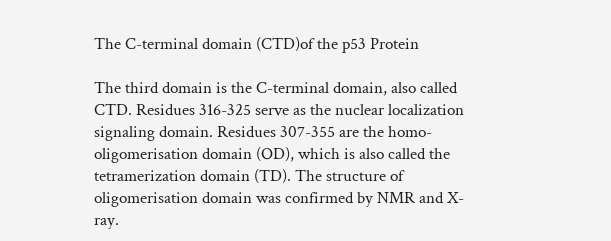The C-terminal domain (CTD)of the p53 Protein

The third domain is the C-terminal domain, also called CTD. Residues 316-325 serve as the nuclear localization signaling domain. Residues 307-355 are the homo-oligomerisation domain (OD), which is also called the tetramerization domain (TD). The structure of oligomerisation domain was confirmed by NMR and X-ray.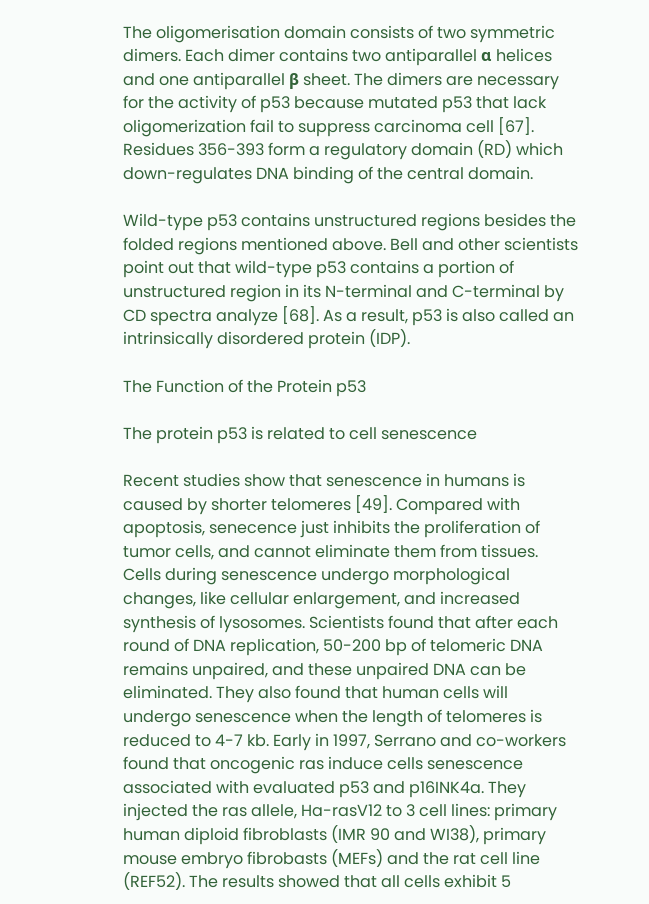The oligomerisation domain consists of two symmetric dimers. Each dimer contains two antiparallel α helices and one antiparallel β sheet. The dimers are necessary for the activity of p53 because mutated p53 that lack oligomerization fail to suppress carcinoma cell [67]. Residues 356-393 form a regulatory domain (RD) which down-regulates DNA binding of the central domain.

Wild-type p53 contains unstructured regions besides the folded regions mentioned above. Bell and other scientists point out that wild-type p53 contains a portion of unstructured region in its N-terminal and C-terminal by CD spectra analyze [68]. As a result, p53 is also called an intrinsically disordered protein (IDP).

The Function of the Protein p53

The protein p53 is related to cell senescence

Recent studies show that senescence in humans is caused by shorter telomeres [49]. Compared with apoptosis, senecence just inhibits the proliferation of tumor cells, and cannot eliminate them from tissues. Cells during senescence undergo morphological changes, like cellular enlargement, and increased synthesis of lysosomes. Scientists found that after each round of DNA replication, 50-200 bp of telomeric DNA remains unpaired, and these unpaired DNA can be eliminated. They also found that human cells will undergo senescence when the length of telomeres is reduced to 4-7 kb. Early in 1997, Serrano and co-workers found that oncogenic ras induce cells senescence associated with evaluated p53 and p16INK4a. They injected the ras allele, Ha-rasV12 to 3 cell lines: primary human diploid fibroblasts (IMR 90 and WI38), primary mouse embryo fibrobasts (MEFs) and the rat cell line (REF52). The results showed that all cells exhibit 5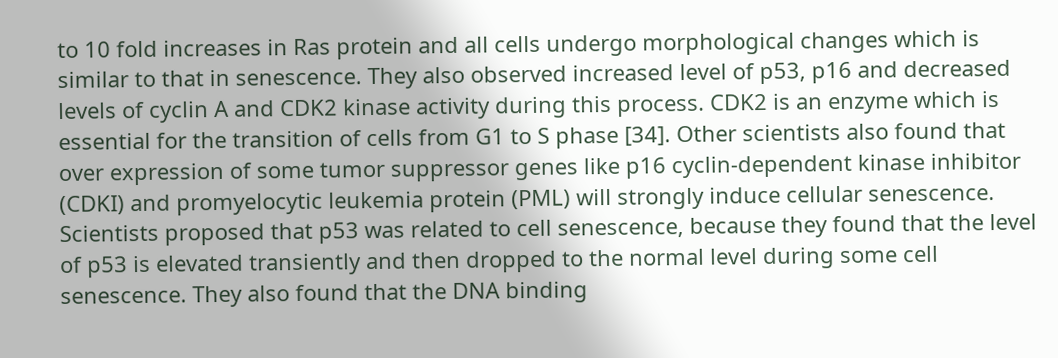to 10 fold increases in Ras protein and all cells undergo morphological changes which is similar to that in senescence. They also observed increased level of p53, p16 and decreased levels of cyclin A and CDK2 kinase activity during this process. CDK2 is an enzyme which is essential for the transition of cells from G1 to S phase [34]. Other scientists also found that over expression of some tumor suppressor genes like p16 cyclin-dependent kinase inhibitor (CDKI) and promyelocytic leukemia protein (PML) will strongly induce cellular senescence. Scientists proposed that p53 was related to cell senescence, because they found that the level of p53 is elevated transiently and then dropped to the normal level during some cell senescence. They also found that the DNA binding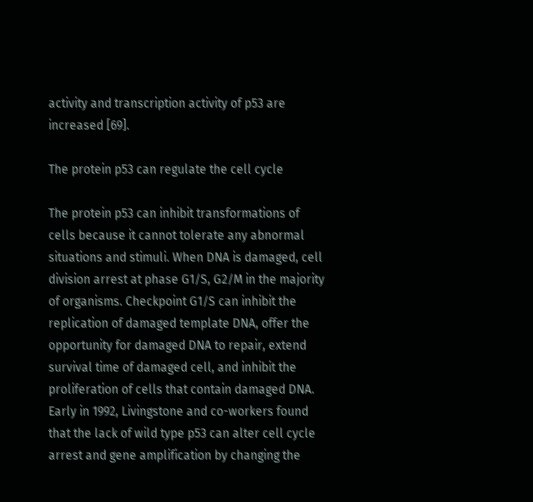activity and transcription activity of p53 are increased [69].

The protein p53 can regulate the cell cycle

The protein p53 can inhibit transformations of cells because it cannot tolerate any abnormal situations and stimuli. When DNA is damaged, cell division arrest at phase G1/S, G2/M in the majority of organisms. Checkpoint G1/S can inhibit the replication of damaged template DNA, offer the opportunity for damaged DNA to repair, extend survival time of damaged cell, and inhibit the proliferation of cells that contain damaged DNA. Early in 1992, Livingstone and co-workers found that the lack of wild type p53 can alter cell cycle arrest and gene amplification by changing the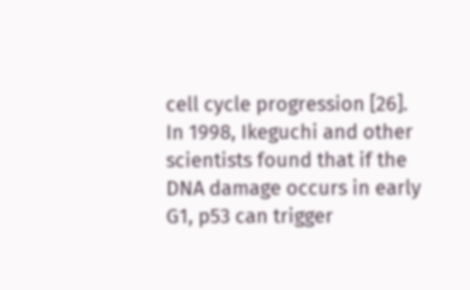cell cycle progression [26]. In 1998, Ikeguchi and other scientists found that if the DNA damage occurs in early G1, p53 can trigger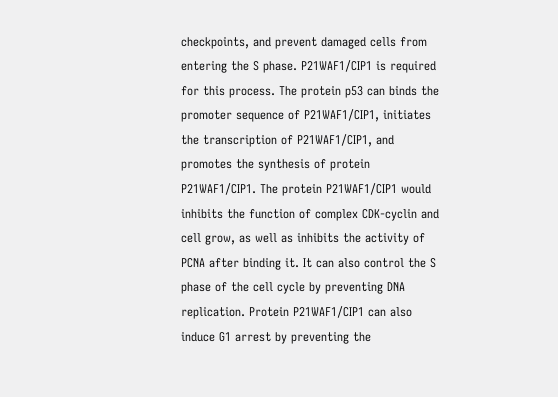checkpoints, and prevent damaged cells from entering the S phase. P21WAF1/CIP1 is required for this process. The protein p53 can binds the promoter sequence of P21WAF1/CIP1, initiates the transcription of P21WAF1/CIP1, and promotes the synthesis of protein P21WAF1/CIP1. The protein P21WAF1/CIP1 would inhibits the function of complex CDK-cyclin and cell grow, as well as inhibits the activity of PCNA after binding it. It can also control the S phase of the cell cycle by preventing DNA replication. Protein P21WAF1/CIP1 can also induce G1 arrest by preventing the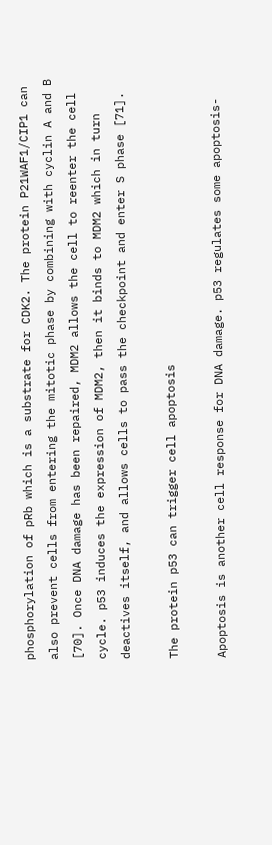phosphorylation of pRb which is a substrate for CDK2. The protein P21WAF1/CIP1 can also prevent cells from entering the mitotic phase by combining with cyclin A and B [70]. Once DNA damage has been repaired, MDM2 allows the cell to reenter the cell cycle. p53 induces the expression of MDM2, then it binds to MDM2 which in turn deactives itself, and allows cells to pass the checkpoint and enter S phase [71].

The protein p53 can trigger cell apoptosis

Apoptosis is another cell response for DNA damage. p53 regulates some apoptosis-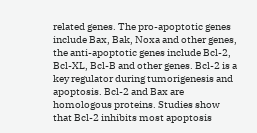related genes. The pro-apoptotic genes include Bax, Bak, Noxa and other genes, the anti-apoptotic genes include Bcl-2, Bcl-XL, Bcl-B and other genes. Bcl-2 is a key regulator during tumorigenesis and apoptosis. Bcl-2 and Bax are homologous proteins. Studies show that Bcl-2 inhibits most apoptosis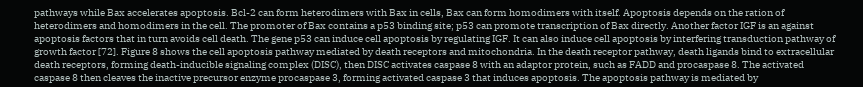pathways while Bax accelerates apoptosis. Bcl-2 can form heterodimers with Bax in cells, Bax can form homodimers with itself. Apoptosis depends on the ration of heterodimers and homodimers in the cell. The promoter of Bax contains a p53 binding site; p53 can promote transcription of Bax directly. Another factor IGF is an against apoptosis factors that in turn avoids cell death. The gene p53 can induce cell apoptosis by regulating IGF. It can also induce cell apoptosis by interfering transduction pathway of growth factor [72]. Figure 8 shows the cell apoptosis pathway mediated by death receptors and mitochondria. In the death receptor pathway, death ligands bind to extracellular death receptors, forming death-inducible signaling complex (DISC), then DISC activates caspase 8 with an adaptor protein, such as FADD and procaspase 8. The activated caspase 8 then cleaves the inactive precursor enzyme procaspase 3, forming activated caspase 3 that induces apoptosis. The apoptosis pathway is mediated by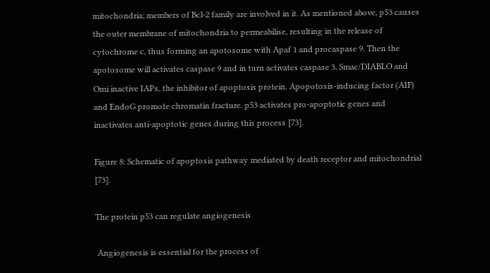mitochondria; members of Bcl-2 family are involved in it. As mentioned above, p53 causes the outer membrane of mitochondria to permeabilise, resulting in the release of cytochrome c, thus forming an apotosome with Apaf 1 and procaspase 9. Then the apotosome will activates caspase 9 and in turn activates caspase 3. Smac/DIABLO and Omi inactive IAPs, the inhibitor of apoptosis protein. Apopotosis-inducing factor (AIF) and EndoG promote chromatin fracture. p53 activates pro-apoptotic genes and inactivates anti-apoptotic genes during this process [73].

Figure 8: Schematic of apoptosis pathway mediated by death receptor and mitochondrial [73].

The protein p53 can regulate angiogenesis

 Angiogenesis is essential for the process of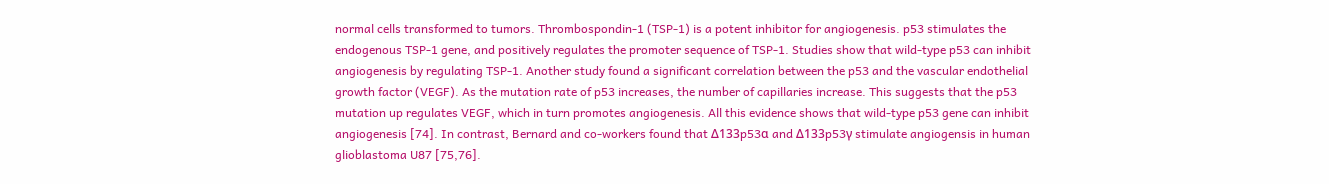normal cells transformed to tumors. Thrombospondin-1 (TSP-1) is a potent inhibitor for angiogenesis. p53 stimulates the endogenous TSP-1 gene, and positively regulates the promoter sequence of TSP-1. Studies show that wild-type p53 can inhibit angiogenesis by regulating TSP-1. Another study found a significant correlation between the p53 and the vascular endothelial growth factor (VEGF). As the mutation rate of p53 increases, the number of capillaries increase. This suggests that the p53 mutation up regulates VEGF, which in turn promotes angiogenesis. All this evidence shows that wild-type p53 gene can inhibit angiogenesis [74]. In contrast, Bernard and co-workers found that Δ133p53α and Δ133p53γ stimulate angiogensis in human glioblastoma U87 [75,76].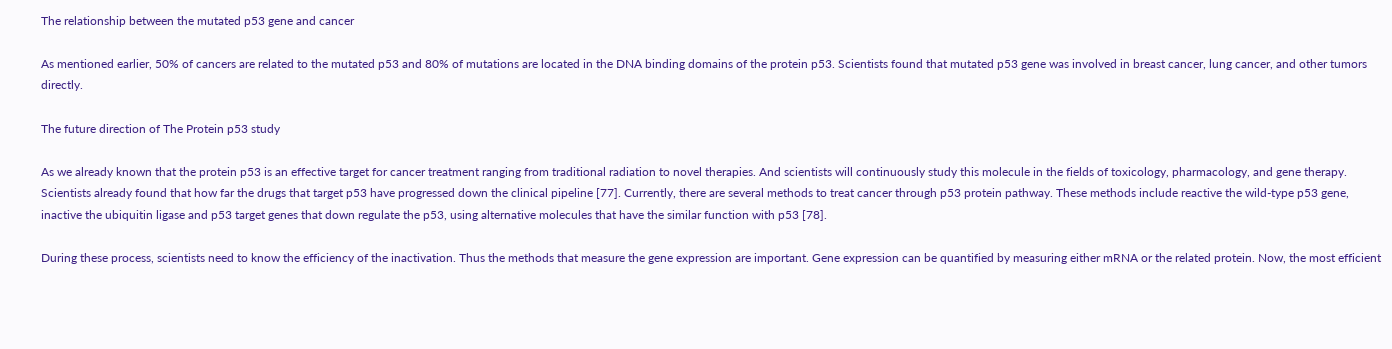The relationship between the mutated p53 gene and cancer

As mentioned earlier, 50% of cancers are related to the mutated p53 and 80% of mutations are located in the DNA binding domains of the protein p53. Scientists found that mutated p53 gene was involved in breast cancer, lung cancer, and other tumors directly.

The future direction of The Protein p53 study

As we already known that the protein p53 is an effective target for cancer treatment ranging from traditional radiation to novel therapies. And scientists will continuously study this molecule in the fields of toxicology, pharmacology, and gene therapy. Scientists already found that how far the drugs that target p53 have progressed down the clinical pipeline [77]. Currently, there are several methods to treat cancer through p53 protein pathway. These methods include reactive the wild-type p53 gene, inactive the ubiquitin ligase and p53 target genes that down regulate the p53, using alternative molecules that have the similar function with p53 [78].

During these process, scientists need to know the efficiency of the inactivation. Thus the methods that measure the gene expression are important. Gene expression can be quantified by measuring either mRNA or the related protein. Now, the most efficient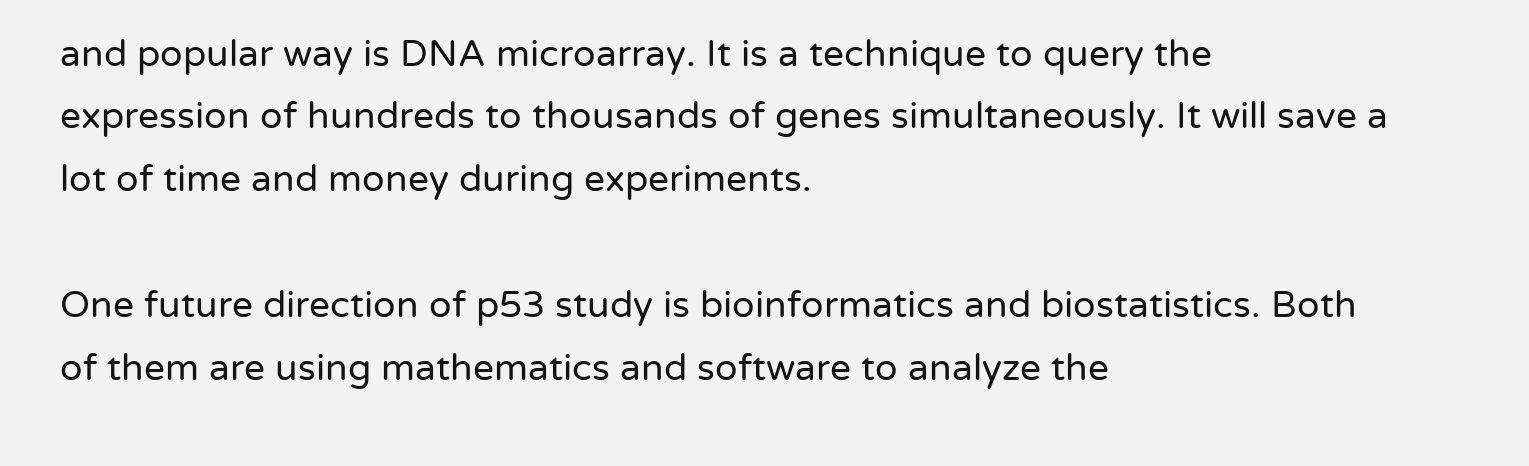and popular way is DNA microarray. It is a technique to query the expression of hundreds to thousands of genes simultaneously. It will save a lot of time and money during experiments.

One future direction of p53 study is bioinformatics and biostatistics. Both of them are using mathematics and software to analyze the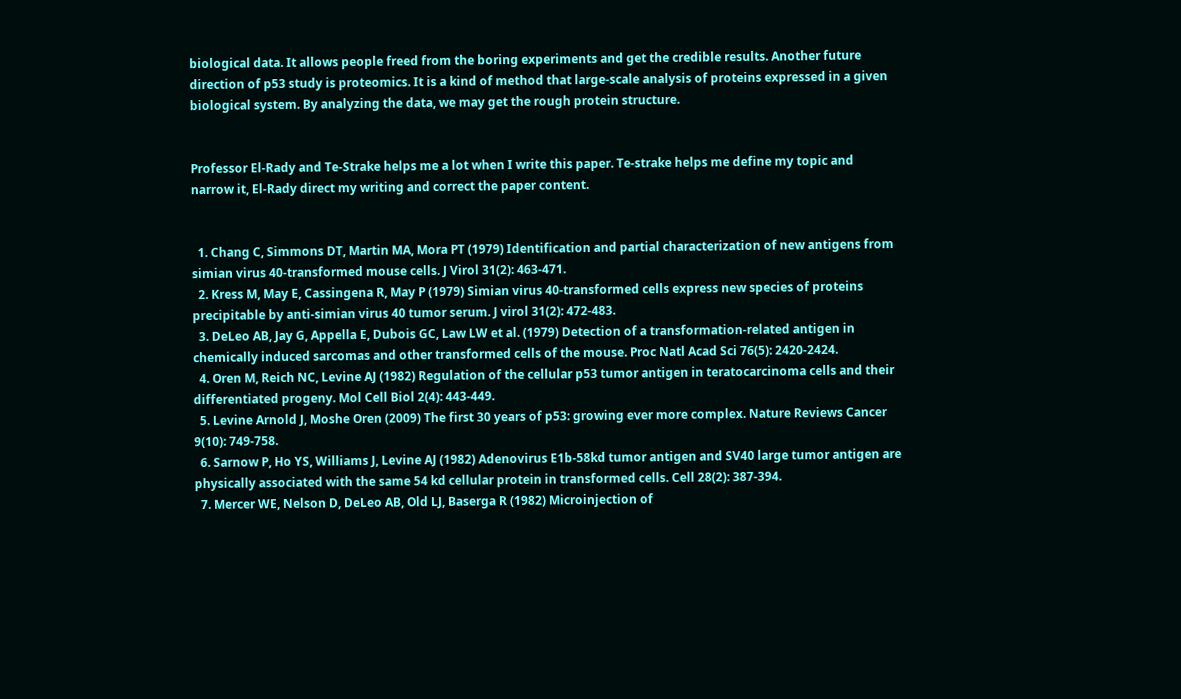biological data. It allows people freed from the boring experiments and get the credible results. Another future direction of p53 study is proteomics. It is a kind of method that large-scale analysis of proteins expressed in a given biological system. By analyzing the data, we may get the rough protein structure.


Professor El-Rady and Te-Strake helps me a lot when I write this paper. Te-strake helps me define my topic and narrow it, El-Rady direct my writing and correct the paper content.


  1. Chang C, Simmons DT, Martin MA, Mora PT (1979) Identification and partial characterization of new antigens from simian virus 40-transformed mouse cells. J Virol 31(2): 463-471.
  2. Kress M, May E, Cassingena R, May P (1979) Simian virus 40-transformed cells express new species of proteins precipitable by anti-simian virus 40 tumor serum. J virol 31(2): 472-483.
  3. DeLeo AB, Jay G, Appella E, Dubois GC, Law LW et al. (1979) Detection of a transformation-related antigen in chemically induced sarcomas and other transformed cells of the mouse. Proc Natl Acad Sci 76(5): 2420-2424.
  4. Oren M, Reich NC, Levine AJ (1982) Regulation of the cellular p53 tumor antigen in teratocarcinoma cells and their differentiated progeny. Mol Cell Biol 2(4): 443-449.
  5. Levine Arnold J, Moshe Oren (2009) The first 30 years of p53: growing ever more complex. Nature Reviews Cancer 9(10): 749-758.
  6. Sarnow P, Ho YS, Williams J, Levine AJ (1982) Adenovirus E1b-58kd tumor antigen and SV40 large tumor antigen are physically associated with the same 54 kd cellular protein in transformed cells. Cell 28(2): 387-394.
  7. Mercer WE, Nelson D, DeLeo AB, Old LJ, Baserga R (1982) Microinjection of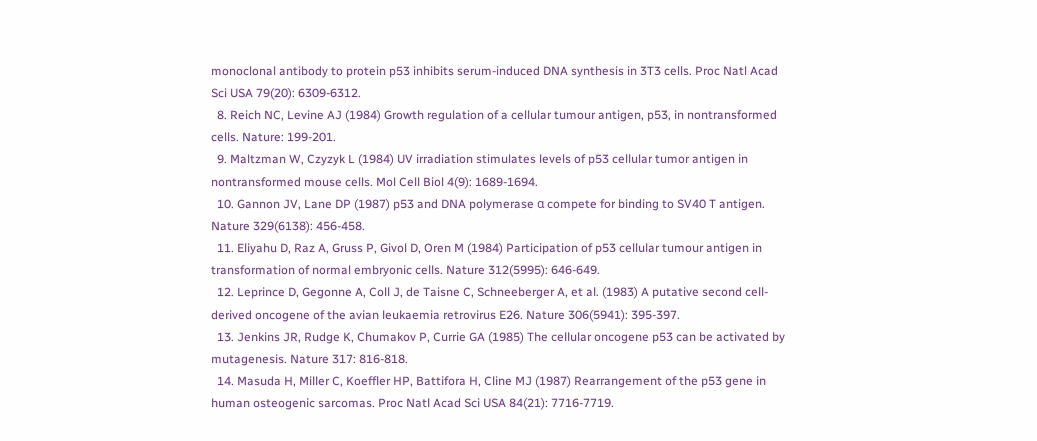monoclonal antibody to protein p53 inhibits serum-induced DNA synthesis in 3T3 cells. Proc Natl Acad Sci USA 79(20): 6309-6312.
  8. Reich NC, Levine AJ (1984) Growth regulation of a cellular tumour antigen, p53, in nontransformed cells. Nature: 199-201.
  9. Maltzman W, Czyzyk L (1984) UV irradiation stimulates levels of p53 cellular tumor antigen in nontransformed mouse cells. Mol Cell Biol 4(9): 1689-1694.
  10. Gannon JV, Lane DP (1987) p53 and DNA polymerase α compete for binding to SV40 T antigen. Nature 329(6138): 456-458.
  11. Eliyahu D, Raz A, Gruss P, Givol D, Oren M (1984) Participation of p53 cellular tumour antigen in transformation of normal embryonic cells. Nature 312(5995): 646-649.
  12. Leprince D, Gegonne A, Coll J, de Taisne C, Schneeberger A, et al. (1983) A putative second cell-derived oncogene of the avian leukaemia retrovirus E26. Nature 306(5941): 395-397.
  13. Jenkins JR, Rudge K, Chumakov P, Currie GA (1985) The cellular oncogene p53 can be activated by mutagenesis. Nature 317: 816-818.
  14. Masuda H, Miller C, Koeffler HP, Battifora H, Cline MJ (1987) Rearrangement of the p53 gene in human osteogenic sarcomas. Proc Natl Acad Sci USA 84(21): 7716-7719.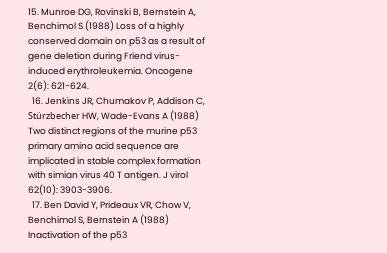15. Munroe DG, Rovinski B, Bernstein A, Benchimol S (1988) Loss of a highly conserved domain on p53 as a result of gene deletion during Friend virus-induced erythroleukemia. Oncogene 2(6): 621-624.
  16. Jenkins JR, Chumakov P, Addison C, Stürzbecher HW, Wade-Evans A (1988) Two distinct regions of the murine p53 primary amino acid sequence are implicated in stable complex formation with simian virus 40 T antigen. J virol 62(10): 3903-3906.
  17. Ben David Y, Prideaux VR, Chow V, Benchimol S, Bernstein A (1988) Inactivation of the p53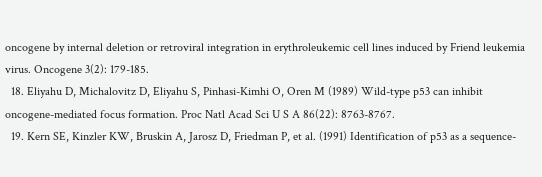oncogene by internal deletion or retroviral integration in erythroleukemic cell lines induced by Friend leukemia virus. Oncogene 3(2): 179-185.
  18. Eliyahu D, Michalovitz D, Eliyahu S, Pinhasi-Kimhi O, Oren M (1989) Wild-type p53 can inhibit oncogene-mediated focus formation. Proc Natl Acad Sci U S A 86(22): 8763-8767.
  19. Kern SE, Kinzler KW, Bruskin A, Jarosz D, Friedman P, et al. (1991) Identification of p53 as a sequence-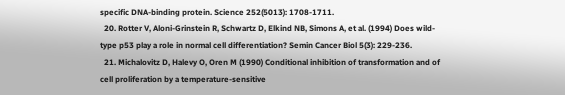specific DNA-binding protein. Science 252(5013): 1708-1711.
  20. Rotter V, Aloni-Grinstein R, Schwartz D, Elkind NB, Simons A, et al. (1994) Does wild-type p53 play a role in normal cell differentiation? Semin Cancer Biol 5(3): 229-236.
  21. Michalovitz D, Halevy O, Oren M (1990) Conditional inhibition of transformation and of cell proliferation by a temperature-sensitive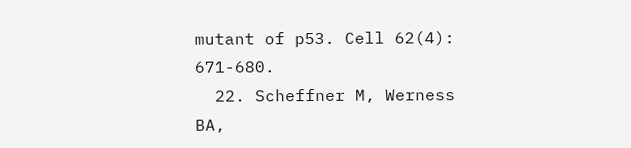mutant of p53. Cell 62(4): 671-680.
  22. Scheffner M, Werness BA,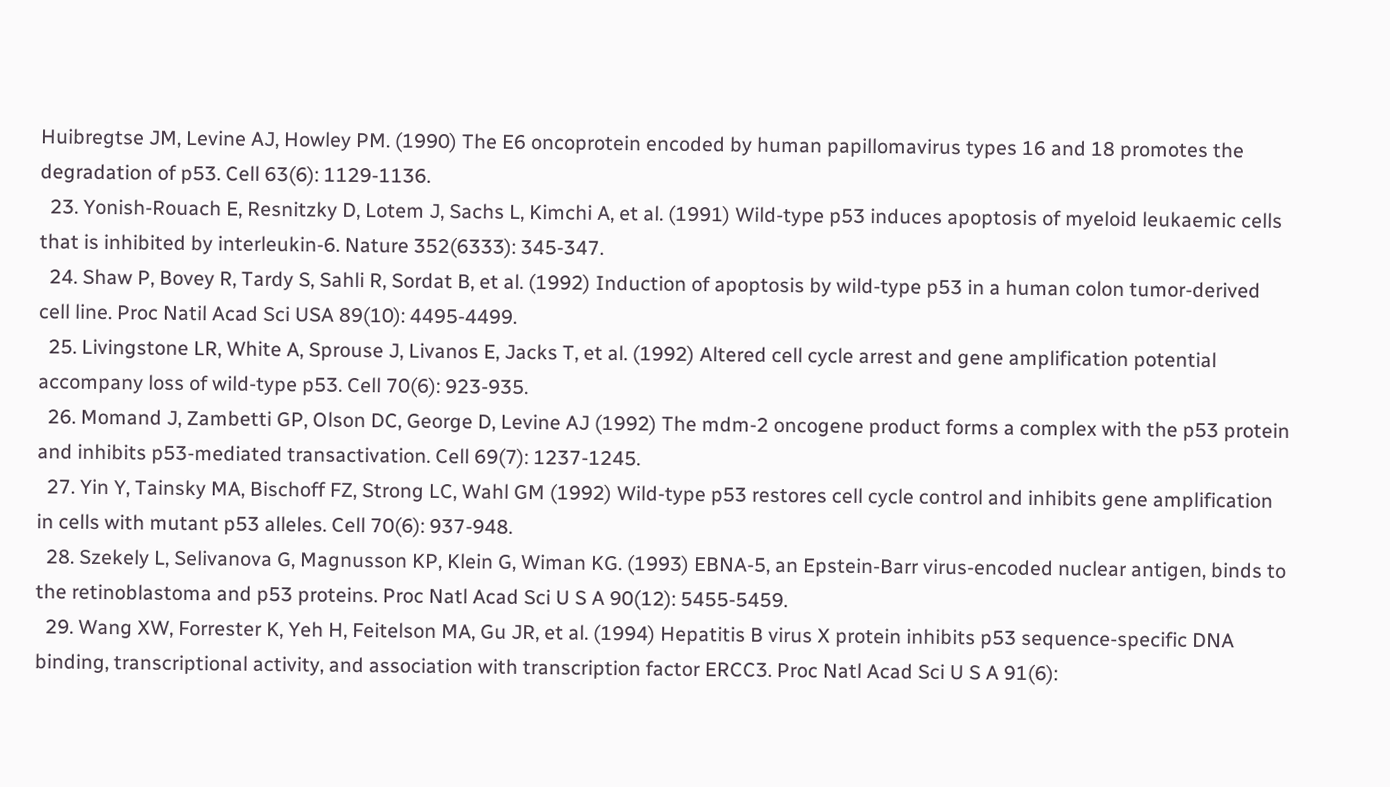Huibregtse JM, Levine AJ, Howley PM. (1990) The E6 oncoprotein encoded by human papillomavirus types 16 and 18 promotes the degradation of p53. Cell 63(6): 1129-1136.
  23. Yonish-Rouach E, Resnitzky D, Lotem J, Sachs L, Kimchi A, et al. (1991) Wild-type p53 induces apoptosis of myeloid leukaemic cells that is inhibited by interleukin-6. Nature 352(6333): 345-347.
  24. Shaw P, Bovey R, Tardy S, Sahli R, Sordat B, et al. (1992) Induction of apoptosis by wild-type p53 in a human colon tumor-derived cell line. Proc Natil Acad Sci USA 89(10): 4495-4499.
  25. Livingstone LR, White A, Sprouse J, Livanos E, Jacks T, et al. (1992) Altered cell cycle arrest and gene amplification potential accompany loss of wild-type p53. Cell 70(6): 923-935.
  26. Momand J, Zambetti GP, Olson DC, George D, Levine AJ (1992) The mdm-2 oncogene product forms a complex with the p53 protein and inhibits p53-mediated transactivation. Cell 69(7): 1237-1245.
  27. Yin Y, Tainsky MA, Bischoff FZ, Strong LC, Wahl GM (1992) Wild-type p53 restores cell cycle control and inhibits gene amplification in cells with mutant p53 alleles. Cell 70(6): 937-948.
  28. Szekely L, Selivanova G, Magnusson KP, Klein G, Wiman KG. (1993) EBNA-5, an Epstein-Barr virus-encoded nuclear antigen, binds to the retinoblastoma and p53 proteins. Proc Natl Acad Sci U S A 90(12): 5455-5459.
  29. Wang XW, Forrester K, Yeh H, Feitelson MA, Gu JR, et al. (1994) Hepatitis B virus X protein inhibits p53 sequence-specific DNA binding, transcriptional activity, and association with transcription factor ERCC3. Proc Natl Acad Sci U S A 91(6):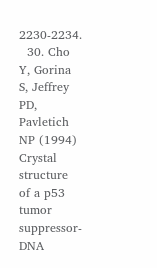2230-2234.
  30. Cho Y, Gorina S, Jeffrey PD, Pavletich NP (1994) Crystal structure of a p53 tumor suppressor-DNA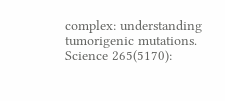complex: understanding tumorigenic mutations. Science 265(5170):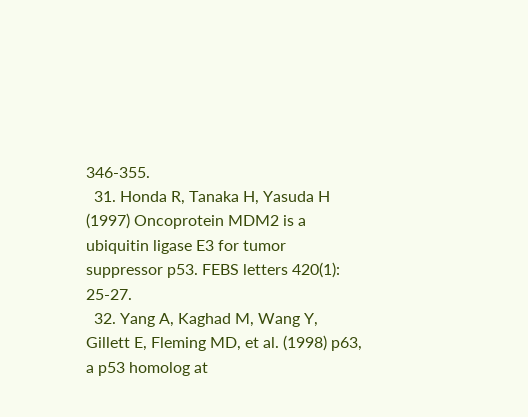346-355.
  31. Honda R, Tanaka H, Yasuda H (1997) Oncoprotein MDM2 is a ubiquitin ligase E3 for tumor suppressor p53. FEBS letters 420(1): 25-27.
  32. Yang A, Kaghad M, Wang Y, Gillett E, Fleming MD, et al. (1998) p63, a p53 homolog at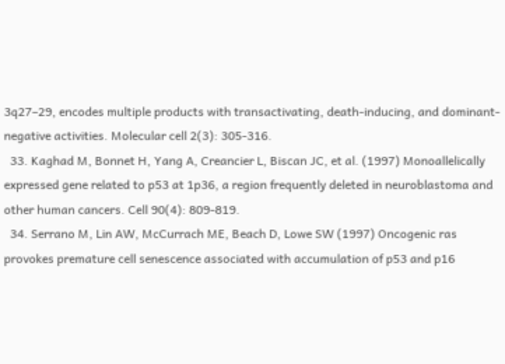3q27–29, encodes multiple products with transactivating, death-inducing, and dominant-negative activities. Molecular cell 2(3): 305-316.
  33. Kaghad M, Bonnet H, Yang A, Creancier L, Biscan JC, et al. (1997) Monoallelically expressed gene related to p53 at 1p36, a region frequently deleted in neuroblastoma and other human cancers. Cell 90(4): 809-819.
  34. Serrano M, Lin AW, McCurrach ME, Beach D, Lowe SW (1997) Oncogenic ras provokes premature cell senescence associated with accumulation of p53 and p16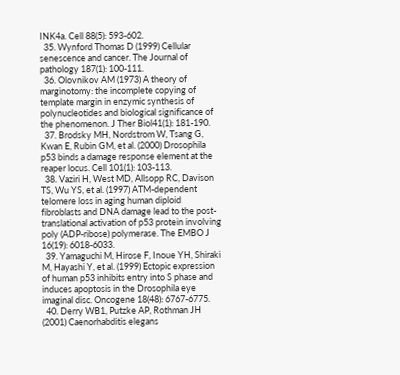INK4a. Cell 88(5): 593-602.
  35. Wynford Thomas D (1999) Cellular senescence and cancer. The Journal of pathology 187(1): 100-111.
  36. Olovnikov AM (1973) A theory of marginotomy: the incomplete copying of template margin in enzymic synthesis of polynucleotides and biological significance of the phenomenon. J Ther Biol41(1): 181-190.
  37. Brodsky MH, Nordstrom W, Tsang G, Kwan E, Rubin GM, et al. (2000) Drosophila p53 binds a damage response element at the reaper locus. Cell 101(1): 103-113.
  38. Vaziri H, West MD, Allsopp RC, Davison TS, Wu YS, et al. (1997) ATM‐dependent telomere loss in aging human diploid fibroblasts and DNA damage lead to the post‐translational activation of p53 protein involving poly (ADP‐ribose) polymerase. The EMBO J 16(19): 6018-6033.
  39. Yamaguchi M, Hirose F, Inoue YH, Shiraki M, Hayashi Y, et al. (1999) Ectopic expression of human p53 inhibits entry into S phase and induces apoptosis in the Drosophila eye imaginal disc. Oncogene 18(48): 6767-6775.
  40. Derry WB1, Putzke AP, Rothman JH (2001) Caenorhabditis elegans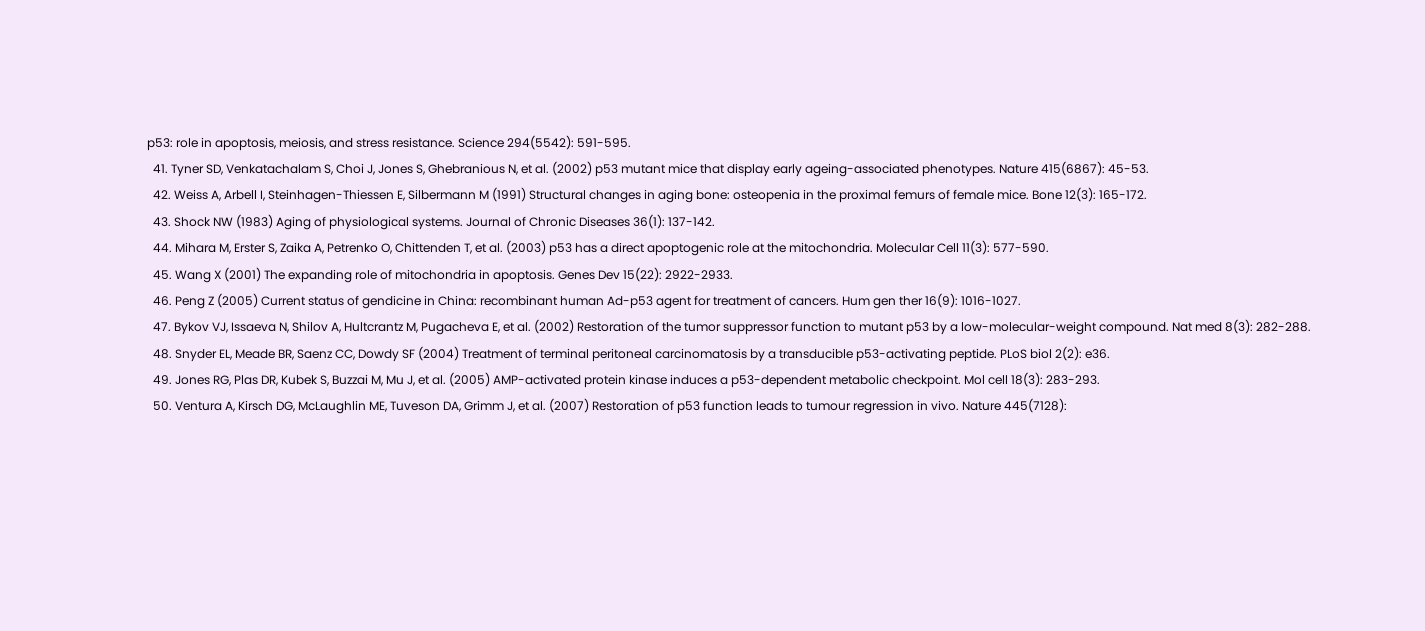p53: role in apoptosis, meiosis, and stress resistance. Science 294(5542): 591-595.
  41. Tyner SD, Venkatachalam S, Choi J, Jones S, Ghebranious N, et al. (2002) p53 mutant mice that display early ageing-associated phenotypes. Nature 415(6867): 45-53.
  42. Weiss A, Arbell I, Steinhagen-Thiessen E, Silbermann M (1991) Structural changes in aging bone: osteopenia in the proximal femurs of female mice. Bone 12(3): 165-172.
  43. Shock NW (1983) Aging of physiological systems. Journal of Chronic Diseases 36(1): 137-142.
  44. Mihara M, Erster S, Zaika A, Petrenko O, Chittenden T, et al. (2003) p53 has a direct apoptogenic role at the mitochondria. Molecular Cell 11(3): 577-590.
  45. Wang X (2001) The expanding role of mitochondria in apoptosis. Genes Dev 15(22): 2922-2933.
  46. Peng Z (2005) Current status of gendicine in China: recombinant human Ad-p53 agent for treatment of cancers. Hum gen ther 16(9): 1016-1027.
  47. Bykov VJ, Issaeva N, Shilov A, Hultcrantz M, Pugacheva E, et al. (2002) Restoration of the tumor suppressor function to mutant p53 by a low-molecular-weight compound. Nat med 8(3): 282-288.
  48. Snyder EL, Meade BR, Saenz CC, Dowdy SF (2004) Treatment of terminal peritoneal carcinomatosis by a transducible p53-activating peptide. PLoS biol 2(2): e36.
  49. Jones RG, Plas DR, Kubek S, Buzzai M, Mu J, et al. (2005) AMP-activated protein kinase induces a p53-dependent metabolic checkpoint. Mol cell 18(3): 283-293.
  50. Ventura A, Kirsch DG, McLaughlin ME, Tuveson DA, Grimm J, et al. (2007) Restoration of p53 function leads to tumour regression in vivo. Nature 445(7128):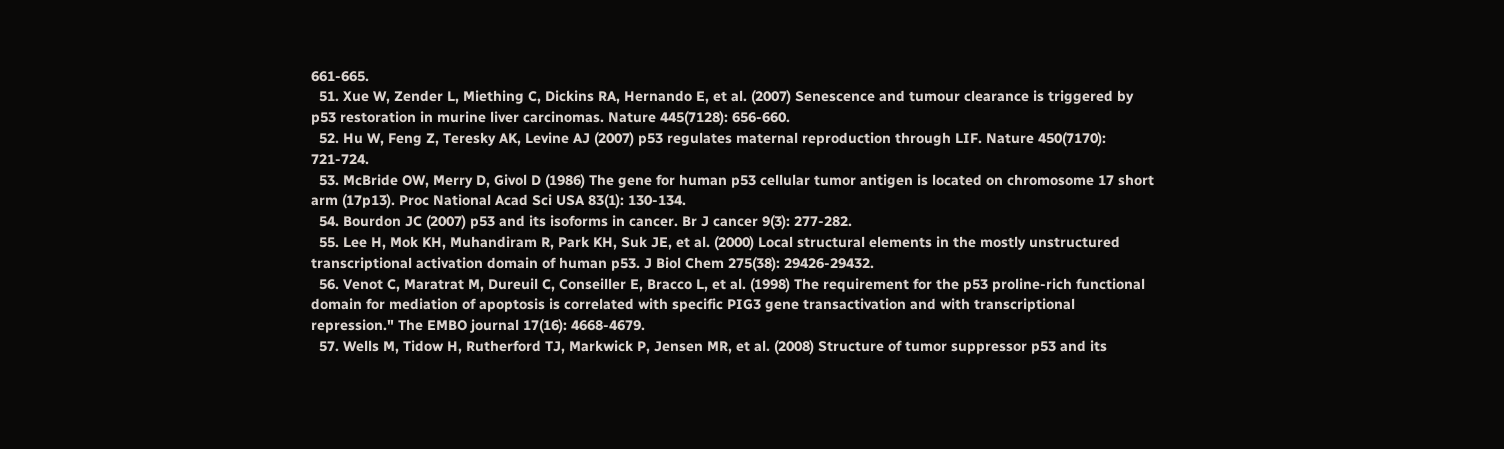661-665.
  51. Xue W, Zender L, Miething C, Dickins RA, Hernando E, et al. (2007) Senescence and tumour clearance is triggered by p53 restoration in murine liver carcinomas. Nature 445(7128): 656-660.
  52. Hu W, Feng Z, Teresky AK, Levine AJ (2007) p53 regulates maternal reproduction through LIF. Nature 450(7170): 721-724.
  53. McBride OW, Merry D, Givol D (1986) The gene for human p53 cellular tumor antigen is located on chromosome 17 short arm (17p13). Proc National Acad Sci USA 83(1): 130-134.
  54. Bourdon JC (2007) p53 and its isoforms in cancer. Br J cancer 9(3): 277-282.
  55. Lee H, Mok KH, Muhandiram R, Park KH, Suk JE, et al. (2000) Local structural elements in the mostly unstructured transcriptional activation domain of human p53. J Biol Chem 275(38): 29426-29432.
  56. Venot C, Maratrat M, Dureuil C, Conseiller E, Bracco L, et al. (1998) The requirement for the p53 proline‐rich functional domain for mediation of apoptosis is correlated with specific PIG3 gene transactivation and with transcriptional repression." The EMBO journal 17(16): 4668-4679.
  57. Wells M, Tidow H, Rutherford TJ, Markwick P, Jensen MR, et al. (2008) Structure of tumor suppressor p53 and its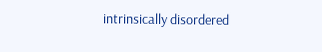intrinsically disordered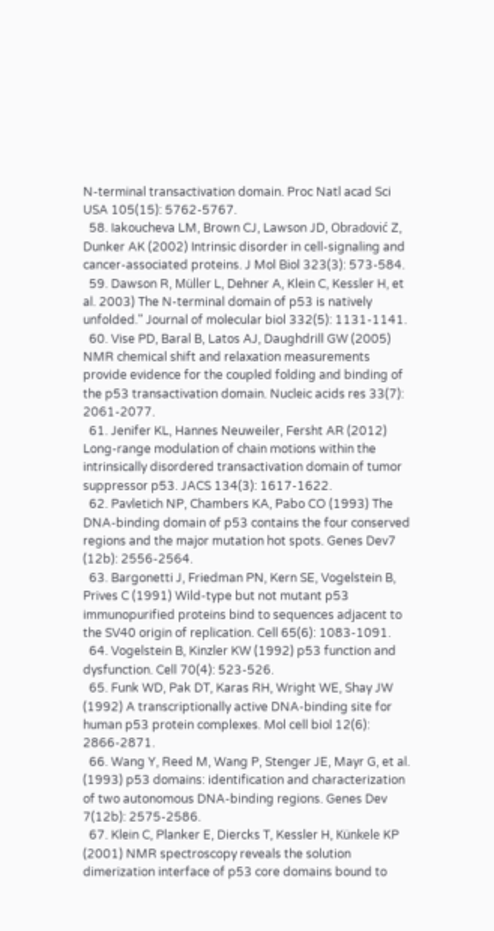N-terminal transactivation domain. Proc Natl acad Sci USA 105(15): 5762-5767.
  58. Iakoucheva LM, Brown CJ, Lawson JD, Obradović Z, Dunker AK (2002) Intrinsic disorder in cell-signaling and cancer-associated proteins. J Mol Biol 323(3): 573-584.
  59. Dawson R, Müller L, Dehner A, Klein C, Kessler H, et al. 2003) The N-terminal domain of p53 is natively unfolded." Journal of molecular biol 332(5): 1131-1141.
  60. Vise PD, Baral B, Latos AJ, Daughdrill GW (2005) NMR chemical shift and relaxation measurements provide evidence for the coupled folding and binding of the p53 transactivation domain. Nucleic acids res 33(7): 2061-2077.
  61. Jenifer KL, Hannes Neuweiler, Fersht AR (2012) Long-range modulation of chain motions within the intrinsically disordered transactivation domain of tumor suppressor p53. JACS 134(3): 1617-1622.
  62. Pavletich NP, Chambers KA, Pabo CO (1993) The DNA-binding domain of p53 contains the four conserved regions and the major mutation hot spots. Genes Dev7 (12b): 2556-2564.
  63. Bargonetti J, Friedman PN, Kern SE, Vogelstein B, Prives C (1991) Wild-type but not mutant p53 immunopurified proteins bind to sequences adjacent to the SV40 origin of replication. Cell 65(6): 1083-1091.
  64. Vogelstein B, Kinzler KW (1992) p53 function and dysfunction. Cell 70(4): 523-526.
  65. Funk WD, Pak DT, Karas RH, Wright WE, Shay JW (1992) A transcriptionally active DNA-binding site for human p53 protein complexes. Mol cell biol 12(6): 2866-2871.
  66. Wang Y, Reed M, Wang P, Stenger JE, Mayr G, et al. (1993) p53 domains: identification and characterization of two autonomous DNA-binding regions. Genes Dev 7(12b): 2575-2586.
  67. Klein C, Planker E, Diercks T, Kessler H, Künkele KP (2001) NMR spectroscopy reveals the solution dimerization interface of p53 core domains bound to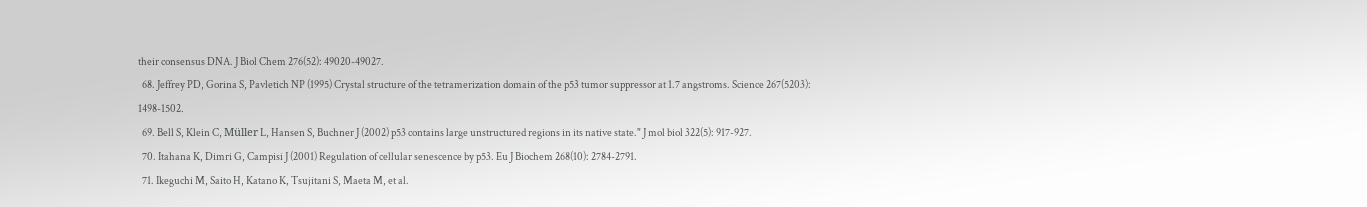their consensus DNA. J Biol Chem 276(52): 49020-49027.
  68. Jeffrey PD, Gorina S, Pavletich NP (1995) Crystal structure of the tetramerization domain of the p53 tumor suppressor at 1.7 angstroms. Science 267(5203): 1498-1502.
  69. Bell S, Klein C, Müller L, Hansen S, Buchner J (2002) p53 contains large unstructured regions in its native state." J mol biol 322(5): 917-927.
  70. Itahana K, Dimri G, Campisi J (2001) Regulation of cellular senescence by p53. Eu J Biochem 268(10): 2784-2791.
  71. Ikeguchi M, Saito H, Katano K, Tsujitani S, Maeta M, et al.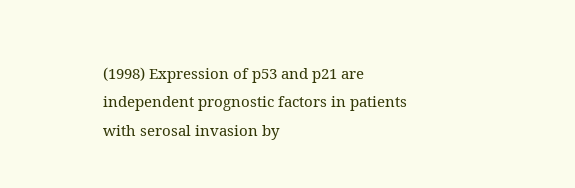(1998) Expression of p53 and p21 are independent prognostic factors in patients with serosal invasion by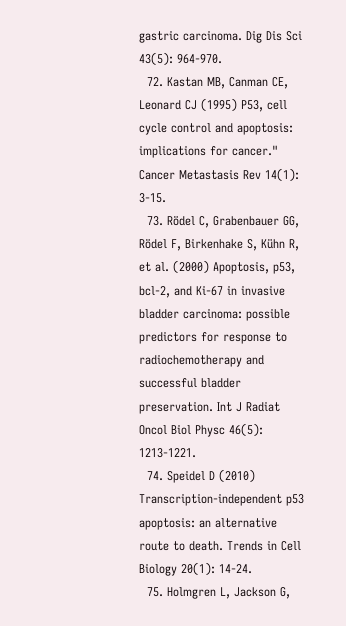gastric carcinoma. Dig Dis Sci 43(5): 964-970.
  72. Kastan MB, Canman CE, Leonard CJ (1995) P53, cell cycle control and apoptosis: implications for cancer." Cancer Metastasis Rev 14(1): 3-15.
  73. Rödel C, Grabenbauer GG, Rödel F, Birkenhake S, Kühn R, et al. (2000) Apoptosis, p53, bcl-2, and Ki-67 in invasive bladder carcinoma: possible predictors for response to radiochemotherapy and successful bladder preservation. Int J Radiat Oncol Biol Physc 46(5): 1213-1221.
  74. Speidel D (2010) Transcription-independent p53 apoptosis: an alternative route to death. Trends in Cell Biology 20(1): 14-24.
  75. Holmgren L, Jackson G,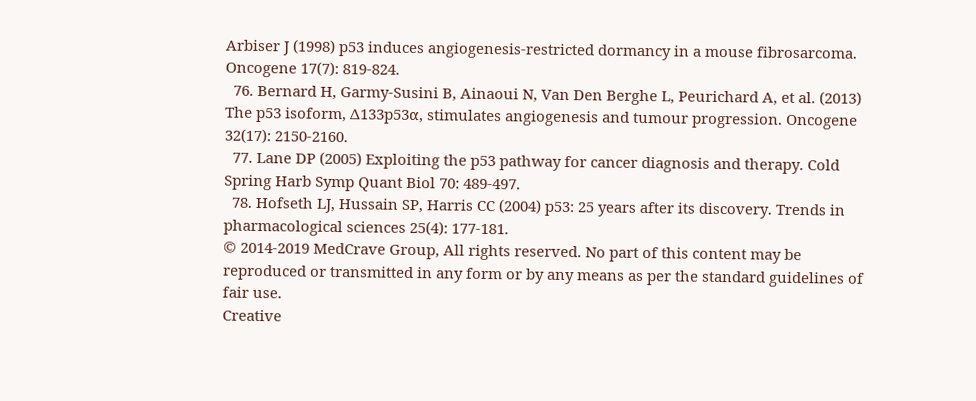Arbiser J (1998) p53 induces angiogenesis-restricted dormancy in a mouse fibrosarcoma. Oncogene 17(7): 819-824.
  76. Bernard H, Garmy-Susini B, Ainaoui N, Van Den Berghe L, Peurichard A, et al. (2013) The p53 isoform, Δ133p53α, stimulates angiogenesis and tumour progression. Oncogene 32(17): 2150-2160.
  77. Lane DP (2005) Exploiting the p53 pathway for cancer diagnosis and therapy. Cold Spring Harb Symp Quant Biol 70: 489-497.
  78. Hofseth LJ, Hussain SP, Harris CC (2004) p53: 25 years after its discovery. Trends in pharmacological sciences 25(4): 177-181.
© 2014-2019 MedCrave Group, All rights reserved. No part of this content may be reproduced or transmitted in any form or by any means as per the standard guidelines of fair use.
Creative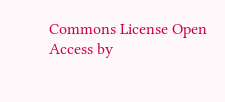Commons License Open Access by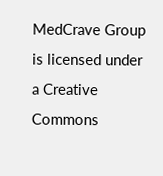MedCrave Group is licensed under a Creative Commons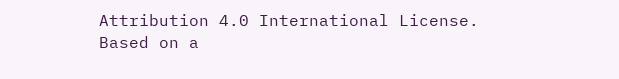Attribution 4.0 International License.
Based on a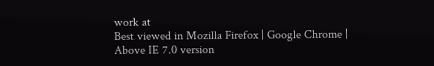work at
Best viewed in Mozilla Firefox | Google Chrome | Above IE 7.0 version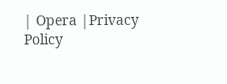| Opera |Privacy Policy